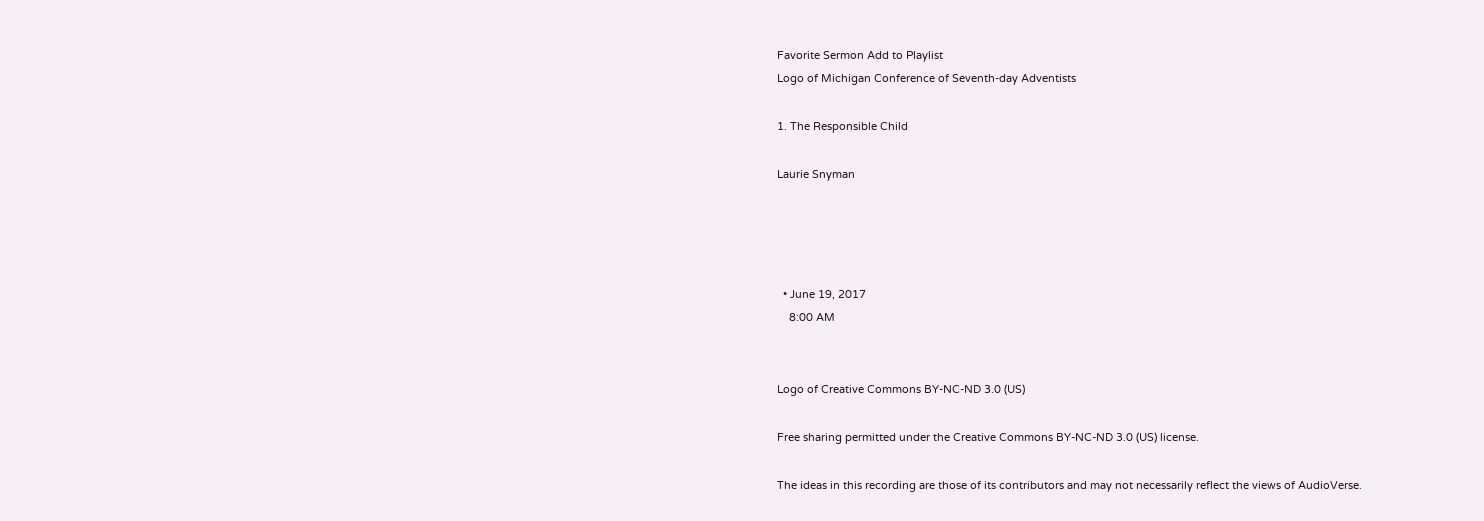Favorite Sermon Add to Playlist
Logo of Michigan Conference of Seventh-day Adventists

1. The Responsible Child

Laurie Snyman




  • June 19, 2017
    8:00 AM


Logo of Creative Commons BY-NC-ND 3.0 (US)

Free sharing permitted under the Creative Commons BY-NC-ND 3.0 (US) license.

The ideas in this recording are those of its contributors and may not necessarily reflect the views of AudioVerse.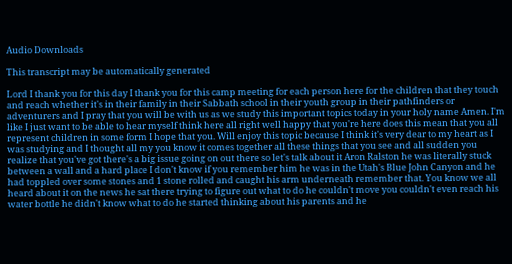Audio Downloads

This transcript may be automatically generated

Lord I thank you for this day I thank you for this camp meeting for each person here for the children that they touch and reach whether it's in their family in their Sabbath school in their youth group in their pathfinders or adventurers and I pray that you will be with us as we study this important topics today in your holy name Amen. I'm like I just want to be able to hear myself think here all right well happy that you're here does this mean that you all represent children in some form I hope that you. Will enjoy this topic because I think it's very dear to my heart as I was studying and I thought all my you know it comes together all these things that you see and all sudden you realize that you've got there's a big issue going on out there so let's talk about it Aron Ralston he was literally stuck between a wall and a hard place I don't know if you remember him he was in the Utah's Blue John Canyon and he had toppled over some stones and 1 stone rolled and caught his arm underneath remember that. You know we all heard about it on the news he sat there trying to figure out what to do he couldn't move you couldn't even reach his water bottle he didn't know what to do he started thinking about his parents and he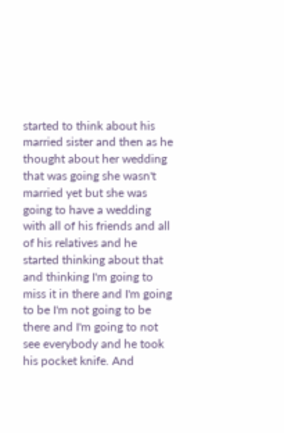started to think about his married sister and then as he thought about her wedding that was going she wasn't married yet but she was going to have a wedding with all of his friends and all of his relatives and he started thinking about that and thinking I'm going to miss it in there and I'm going to be I'm not going to be there and I'm going to not see everybody and he took his pocket knife. And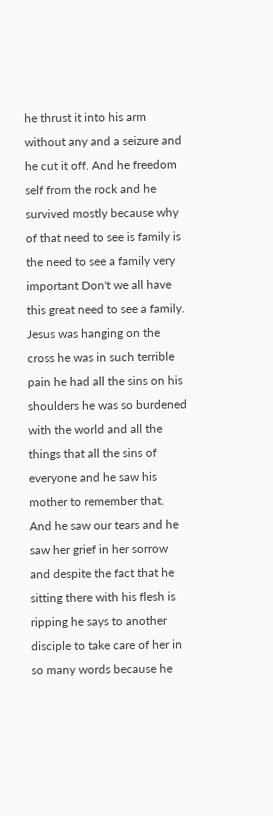he thrust it into his arm without any and a seizure and he cut it off. And he freedom self from the rock and he survived mostly because why of that need to see is family is the need to see a family very important Don't we all have this great need to see a family. Jesus was hanging on the cross he was in such terrible pain he had all the sins on his shoulders he was so burdened with the world and all the things that all the sins of everyone and he saw his mother to remember that. And he saw our tears and he saw her grief in her sorrow and despite the fact that he sitting there with his flesh is ripping he says to another disciple to take care of her in so many words because he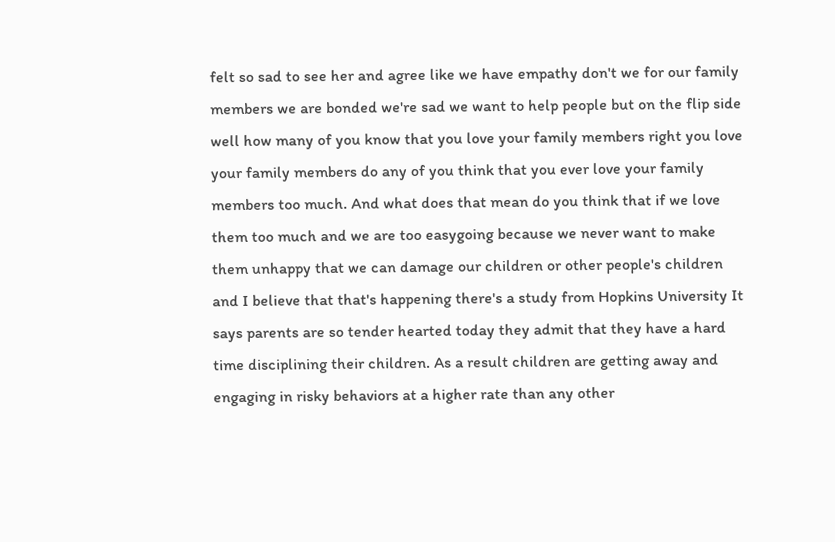felt so sad to see her and agree like we have empathy don't we for our family members we are bonded we're sad we want to help people but on the flip side well how many of you know that you love your family members right you love your family members do any of you think that you ever love your family members too much. And what does that mean do you think that if we love them too much and we are too easygoing because we never want to make them unhappy that we can damage our children or other people's children and I believe that that's happening there's a study from Hopkins University It says parents are so tender hearted today they admit that they have a hard time disciplining their children. As a result children are getting away and engaging in risky behaviors at a higher rate than any other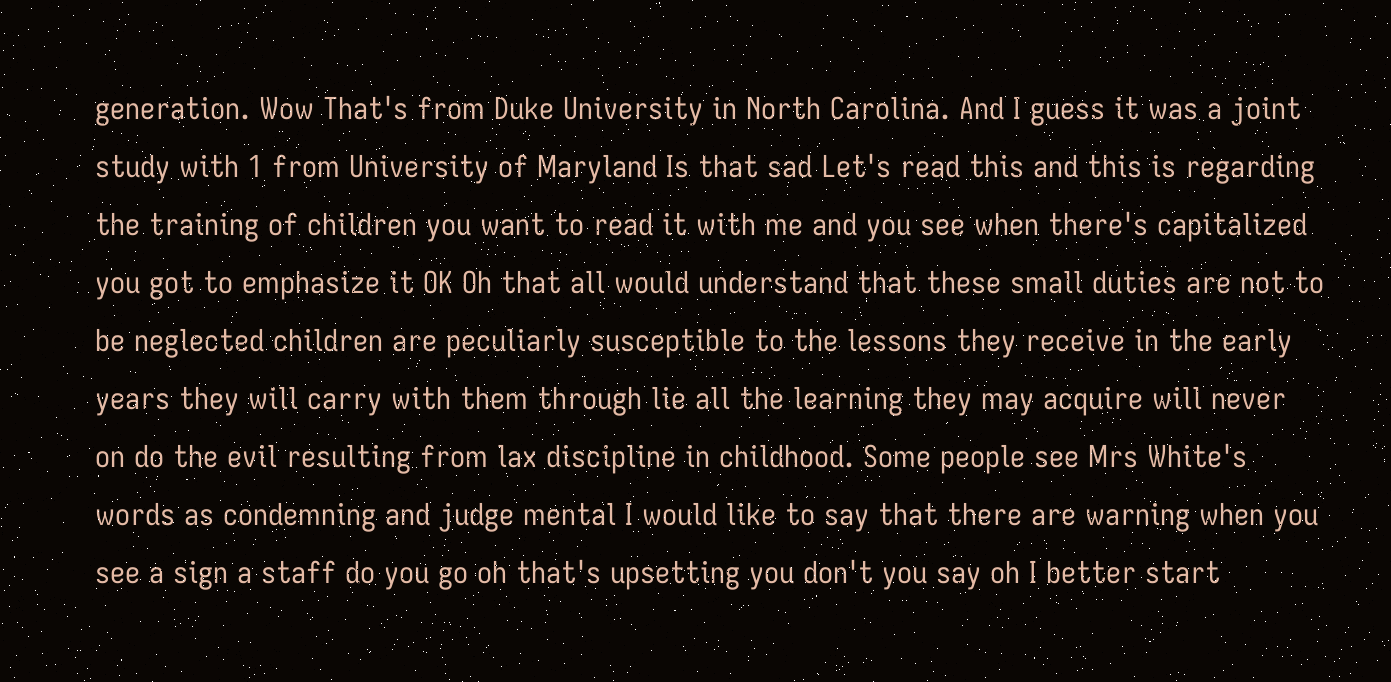generation. Wow That's from Duke University in North Carolina. And I guess it was a joint study with 1 from University of Maryland Is that sad Let's read this and this is regarding the training of children you want to read it with me and you see when there's capitalized you got to emphasize it OK Oh that all would understand that these small duties are not to be neglected children are peculiarly susceptible to the lessons they receive in the early years they will carry with them through lie all the learning they may acquire will never on do the evil resulting from lax discipline in childhood. Some people see Mrs White's words as condemning and judge mental I would like to say that there are warning when you see a sign a staff do you go oh that's upsetting you don't you say oh I better start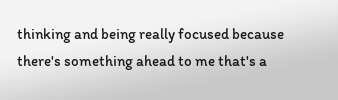thinking and being really focused because there's something ahead to me that's a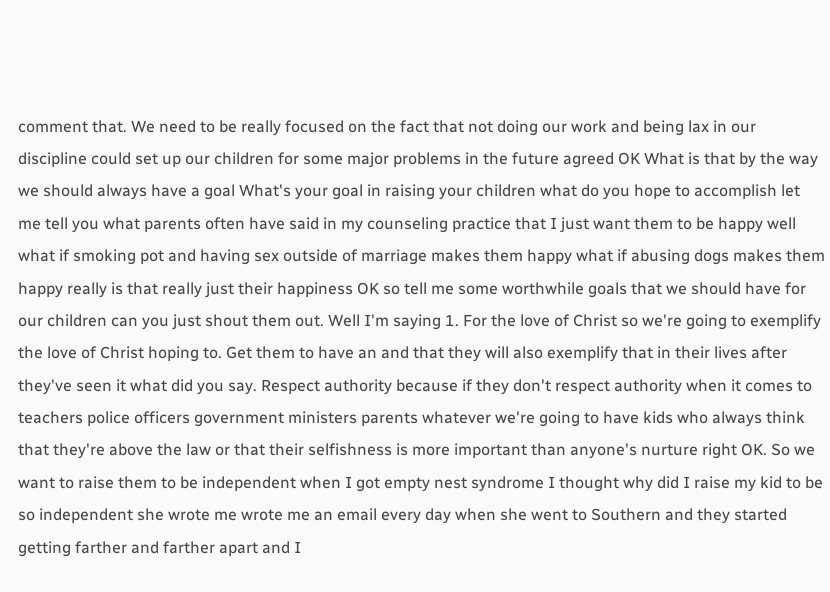comment that. We need to be really focused on the fact that not doing our work and being lax in our discipline could set up our children for some major problems in the future agreed OK What is that by the way we should always have a goal What's your goal in raising your children what do you hope to accomplish let me tell you what parents often have said in my counseling practice that I just want them to be happy well what if smoking pot and having sex outside of marriage makes them happy what if abusing dogs makes them happy really is that really just their happiness OK so tell me some worthwhile goals that we should have for our children can you just shout them out. Well I'm saying 1. For the love of Christ so we're going to exemplify the love of Christ hoping to. Get them to have an and that they will also exemplify that in their lives after they've seen it what did you say. Respect authority because if they don't respect authority when it comes to teachers police officers government ministers parents whatever we're going to have kids who always think that they're above the law or that their selfishness is more important than anyone's nurture right OK. So we want to raise them to be independent when I got empty nest syndrome I thought why did I raise my kid to be so independent she wrote me wrote me an email every day when she went to Southern and they started getting farther and farther apart and I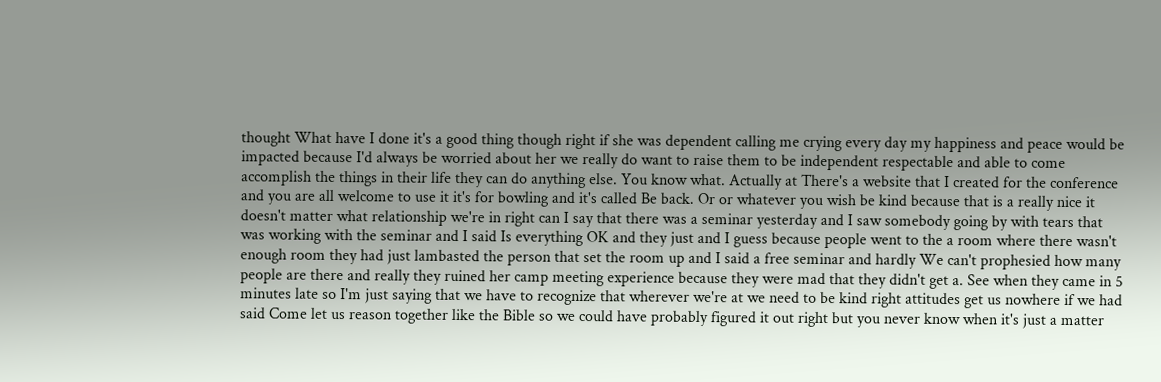thought What have I done it's a good thing though right if she was dependent calling me crying every day my happiness and peace would be impacted because I'd always be worried about her we really do want to raise them to be independent respectable and able to come accomplish the things in their life they can do anything else. You know what. Actually at There's a website that I created for the conference and you are all welcome to use it it's for bowling and it's called Be back. Or or whatever you wish be kind because that is a really nice it doesn't matter what relationship we're in right can I say that there was a seminar yesterday and I saw somebody going by with tears that was working with the seminar and I said Is everything OK and they just and I guess because people went to the a room where there wasn't enough room they had just lambasted the person that set the room up and I said a free seminar and hardly We can't prophesied how many people are there and really they ruined her camp meeting experience because they were mad that they didn't get a. See when they came in 5 minutes late so I'm just saying that we have to recognize that wherever we're at we need to be kind right attitudes get us nowhere if we had said Come let us reason together like the Bible so we could have probably figured it out right but you never know when it's just a matter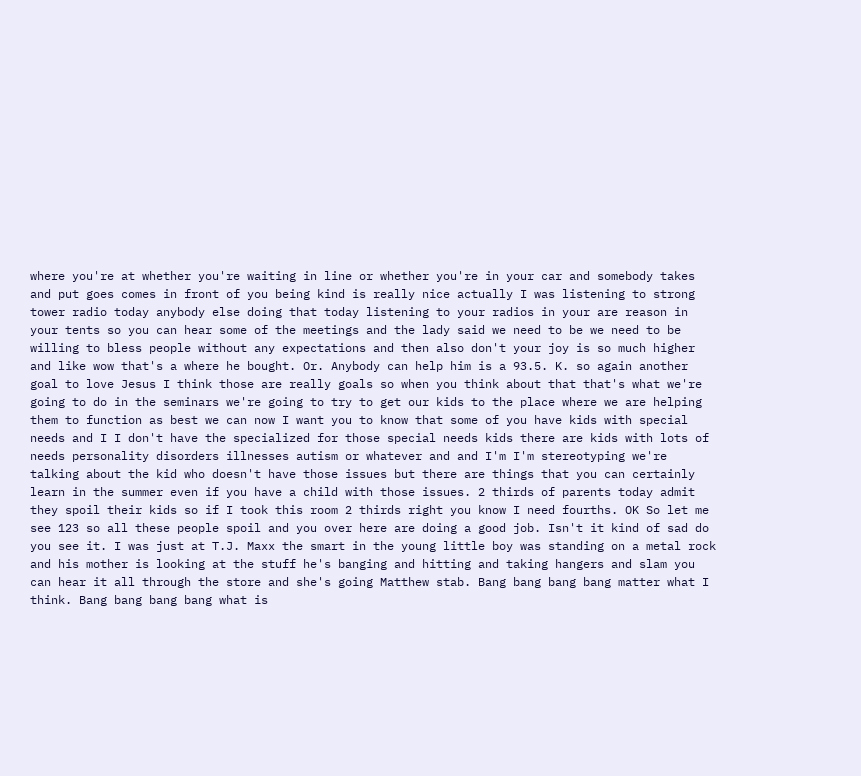where you're at whether you're waiting in line or whether you're in your car and somebody takes and put goes comes in front of you being kind is really nice actually I was listening to strong tower radio today anybody else doing that today listening to your radios in your are reason in your tents so you can hear some of the meetings and the lady said we need to be we need to be willing to bless people without any expectations and then also don't your joy is so much higher and like wow that's a where he bought. Or. Anybody can help him is a 93.5. K. so again another goal to love Jesus I think those are really goals so when you think about that that's what we're going to do in the seminars we're going to try to get our kids to the place where we are helping them to function as best we can now I want you to know that some of you have kids with special needs and I I don't have the specialized for those special needs kids there are kids with lots of needs personality disorders illnesses autism or whatever and and I'm I'm stereotyping we're talking about the kid who doesn't have those issues but there are things that you can certainly learn in the summer even if you have a child with those issues. 2 thirds of parents today admit they spoil their kids so if I took this room 2 thirds right you know I need fourths. OK So let me see 123 so all these people spoil and you over here are doing a good job. Isn't it kind of sad do you see it. I was just at T.J. Maxx the smart in the young little boy was standing on a metal rock and his mother is looking at the stuff he's banging and hitting and taking hangers and slam you can hear it all through the store and she's going Matthew stab. Bang bang bang bang matter what I think. Bang bang bang bang what is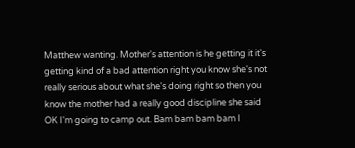Matthew wanting. Mother's attention is he getting it it's getting kind of a bad attention right you know she's not really serious about what she's doing right so then you know the mother had a really good discipline she said OK I'm going to camp out. Bam bam bam bam I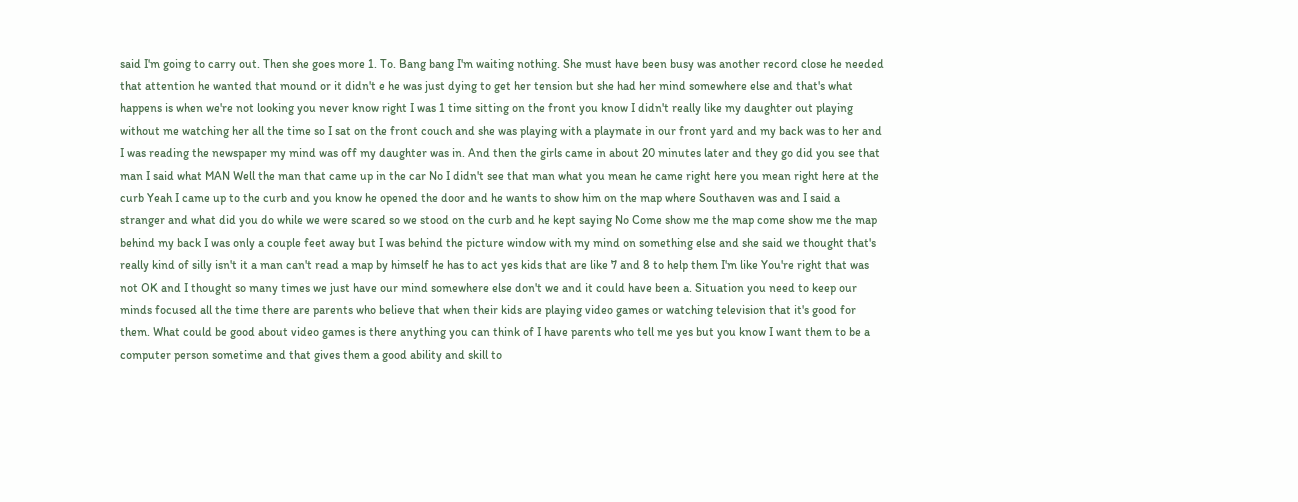said I'm going to carry out. Then she goes more 1. To. Bang bang I'm waiting nothing. She must have been busy was another record close he needed that attention he wanted that mound or it didn't e he was just dying to get her tension but she had her mind somewhere else and that's what happens is when we're not looking you never know right I was 1 time sitting on the front you know I didn't really like my daughter out playing without me watching her all the time so I sat on the front couch and she was playing with a playmate in our front yard and my back was to her and I was reading the newspaper my mind was off my daughter was in. And then the girls came in about 20 minutes later and they go did you see that man I said what MAN Well the man that came up in the car No I didn't see that man what you mean he came right here you mean right here at the curb Yeah I came up to the curb and you know he opened the door and he wants to show him on the map where Southaven was and I said a stranger and what did you do while we were scared so we stood on the curb and he kept saying No Come show me the map come show me the map behind my back I was only a couple feet away but I was behind the picture window with my mind on something else and she said we thought that's really kind of silly isn't it a man can't read a map by himself he has to act yes kids that are like 7 and 8 to help them I'm like You're right that was not OK and I thought so many times we just have our mind somewhere else don't we and it could have been a. Situation you need to keep our minds focused all the time there are parents who believe that when their kids are playing video games or watching television that it's good for them. What could be good about video games is there anything you can think of I have parents who tell me yes but you know I want them to be a computer person sometime and that gives them a good ability and skill to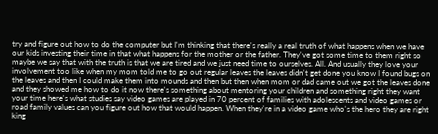try and figure out how to do the computer but I'm thinking that there's really a real truth of what happens when we have our kids investing their time in that what happens for the mother or the father. They've got some time to them right so maybe we say that with the truth is that we are tired and we just need time to ourselves. All. And usually they love your involvement too like when my mom told me to go out regular leaves the leaves didn't get done you know I found bugs on the leaves and then I could make them into mounds and then but then when mom or dad came out we got the leaves done and they showed me how to do it now there's something about mentoring your children and something right they want your time here's what studies say video games are played in 70 percent of families with adolescents and video games or road family values can you figure out how that would happen. When they're in a video game who's the hero they are right king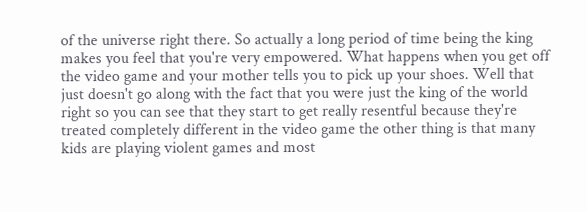of the universe right there. So actually a long period of time being the king makes you feel that you're very empowered. What happens when you get off the video game and your mother tells you to pick up your shoes. Well that just doesn't go along with the fact that you were just the king of the world right so you can see that they start to get really resentful because they're treated completely different in the video game the other thing is that many kids are playing violent games and most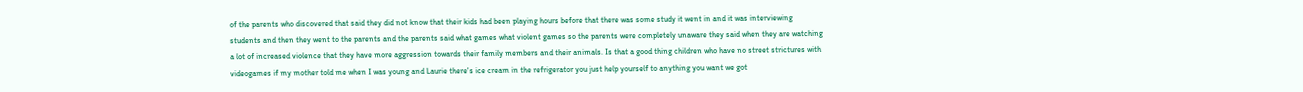of the parents who discovered that said they did not know that their kids had been playing hours before that there was some study it went in and it was interviewing students and then they went to the parents and the parents said what games what violent games so the parents were completely unaware they said when they are watching a lot of increased violence that they have more aggression towards their family members and their animals. Is that a good thing children who have no street strictures with videogames if my mother told me when I was young and Laurie there's ice cream in the refrigerator you just help yourself to anything you want we got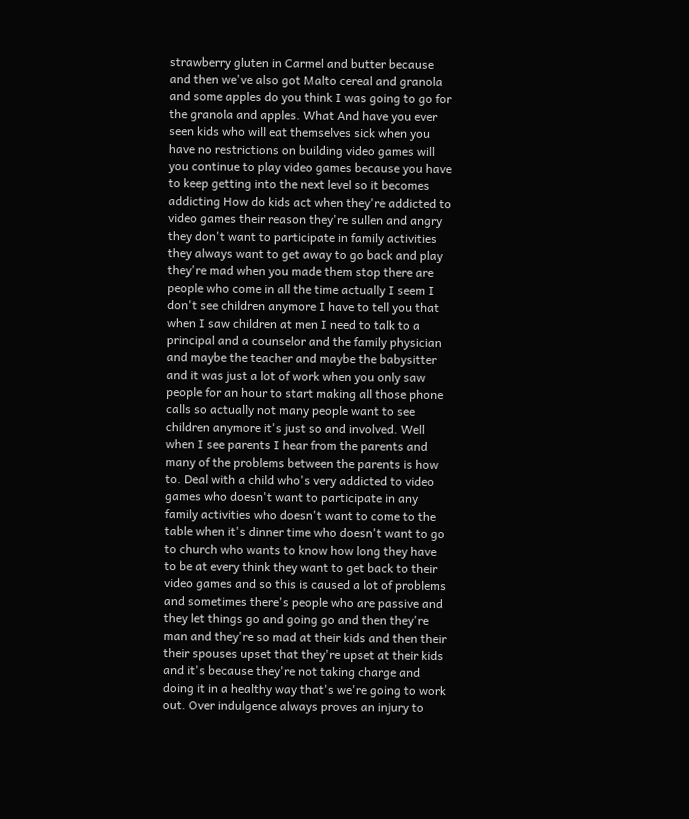strawberry gluten in Carmel and butter because and then we've also got Malto cereal and granola and some apples do you think I was going to go for the granola and apples. What And have you ever seen kids who will eat themselves sick when you have no restrictions on building video games will you continue to play video games because you have to keep getting into the next level so it becomes addicting How do kids act when they're addicted to video games their reason they're sullen and angry they don't want to participate in family activities they always want to get away to go back and play they're mad when you made them stop there are people who come in all the time actually I seem I don't see children anymore I have to tell you that when I saw children at men I need to talk to a principal and a counselor and the family physician and maybe the teacher and maybe the babysitter and it was just a lot of work when you only saw people for an hour to start making all those phone calls so actually not many people want to see children anymore it's just so and involved. Well when I see parents I hear from the parents and many of the problems between the parents is how to. Deal with a child who's very addicted to video games who doesn't want to participate in any family activities who doesn't want to come to the table when it's dinner time who doesn't want to go to church who wants to know how long they have to be at every think they want to get back to their video games and so this is caused a lot of problems and sometimes there's people who are passive and they let things go and going go and then they're man and they're so mad at their kids and then their their spouses upset that they're upset at their kids and it's because they're not taking charge and doing it in a healthy way that's we're going to work out. Over indulgence always proves an injury to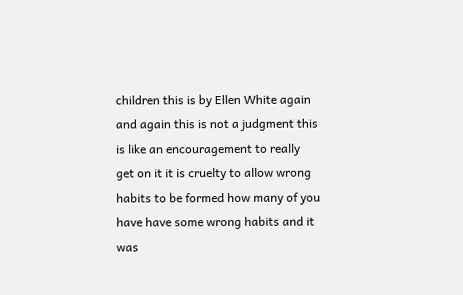children this is by Ellen White again and again this is not a judgment this is like an encouragement to really get on it it is cruelty to allow wrong habits to be formed how many of you have have some wrong habits and it was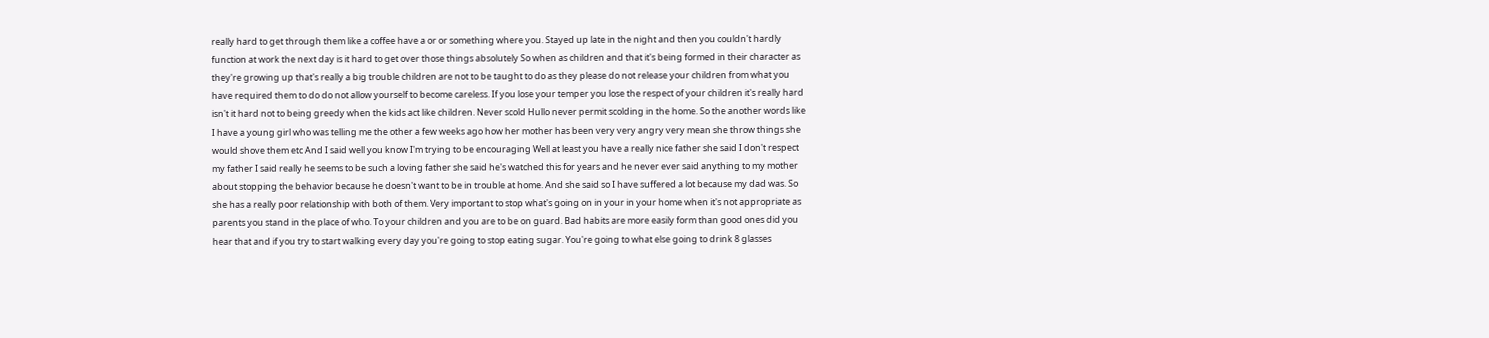really hard to get through them like a coffee have a or or something where you. Stayed up late in the night and then you couldn't hardly function at work the next day is it hard to get over those things absolutely So when as children and that it's being formed in their character as they're growing up that's really a big trouble children are not to be taught to do as they please do not release your children from what you have required them to do do not allow yourself to become careless. If you lose your temper you lose the respect of your children it's really hard isn't it hard not to being greedy when the kids act like children. Never scold Hullo never permit scolding in the home. So the another words like I have a young girl who was telling me the other a few weeks ago how her mother has been very very angry very mean she throw things she would shove them etc And I said well you know I'm trying to be encouraging Well at least you have a really nice father she said I don't respect my father I said really he seems to be such a loving father she said he's watched this for years and he never ever said anything to my mother about stopping the behavior because he doesn't want to be in trouble at home. And she said so I have suffered a lot because my dad was. So she has a really poor relationship with both of them. Very important to stop what's going on in your in your home when it's not appropriate as parents you stand in the place of who. To your children and you are to be on guard. Bad habits are more easily form than good ones did you hear that and if you try to start walking every day you're going to stop eating sugar. You're going to what else going to drink 8 glasses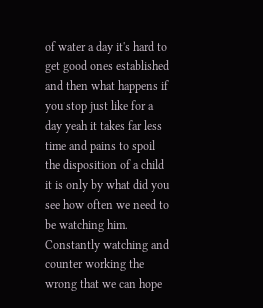of water a day it's hard to get good ones established and then what happens if you stop just like for a day yeah it takes far less time and pains to spoil the disposition of a child it is only by what did you see how often we need to be watching him. Constantly watching and counter working the wrong that we can hope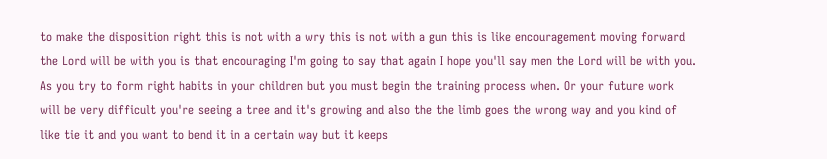to make the disposition right this is not with a wry this is not with a gun this is like encouragement moving forward the Lord will be with you is that encouraging I'm going to say that again I hope you'll say men the Lord will be with you. As you try to form right habits in your children but you must begin the training process when. Or your future work will be very difficult you're seeing a tree and it's growing and also the the limb goes the wrong way and you kind of like tie it and you want to bend it in a certain way but it keeps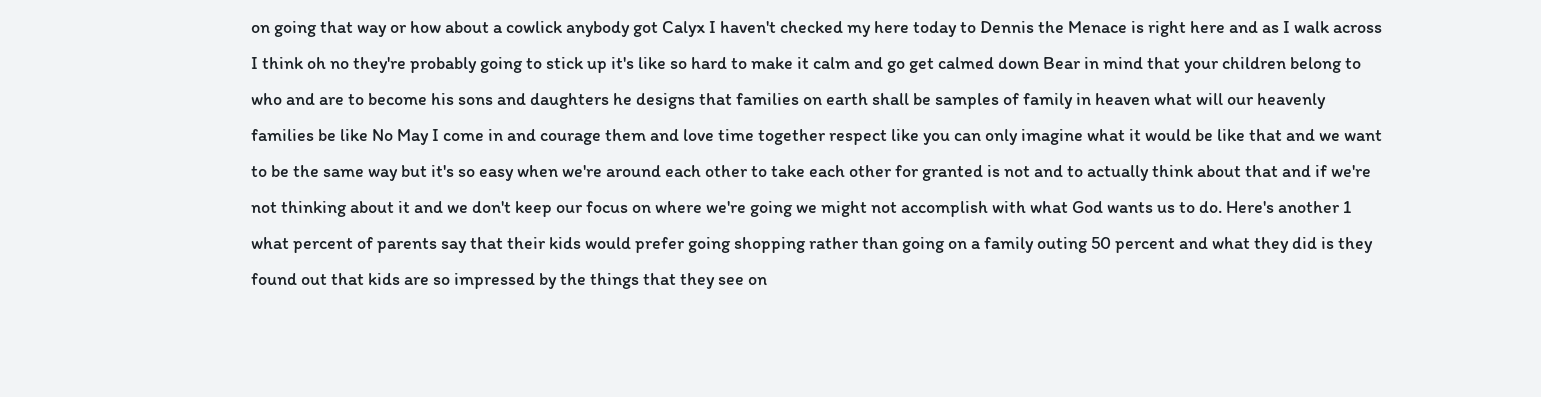on going that way or how about a cowlick anybody got Calyx I haven't checked my here today to Dennis the Menace is right here and as I walk across I think oh no they're probably going to stick up it's like so hard to make it calm and go get calmed down Bear in mind that your children belong to who and are to become his sons and daughters he designs that families on earth shall be samples of family in heaven what will our heavenly families be like No May I come in and courage them and love time together respect like you can only imagine what it would be like that and we want to be the same way but it's so easy when we're around each other to take each other for granted is not and to actually think about that and if we're not thinking about it and we don't keep our focus on where we're going we might not accomplish with what God wants us to do. Here's another 1 what percent of parents say that their kids would prefer going shopping rather than going on a family outing 50 percent and what they did is they found out that kids are so impressed by the things that they see on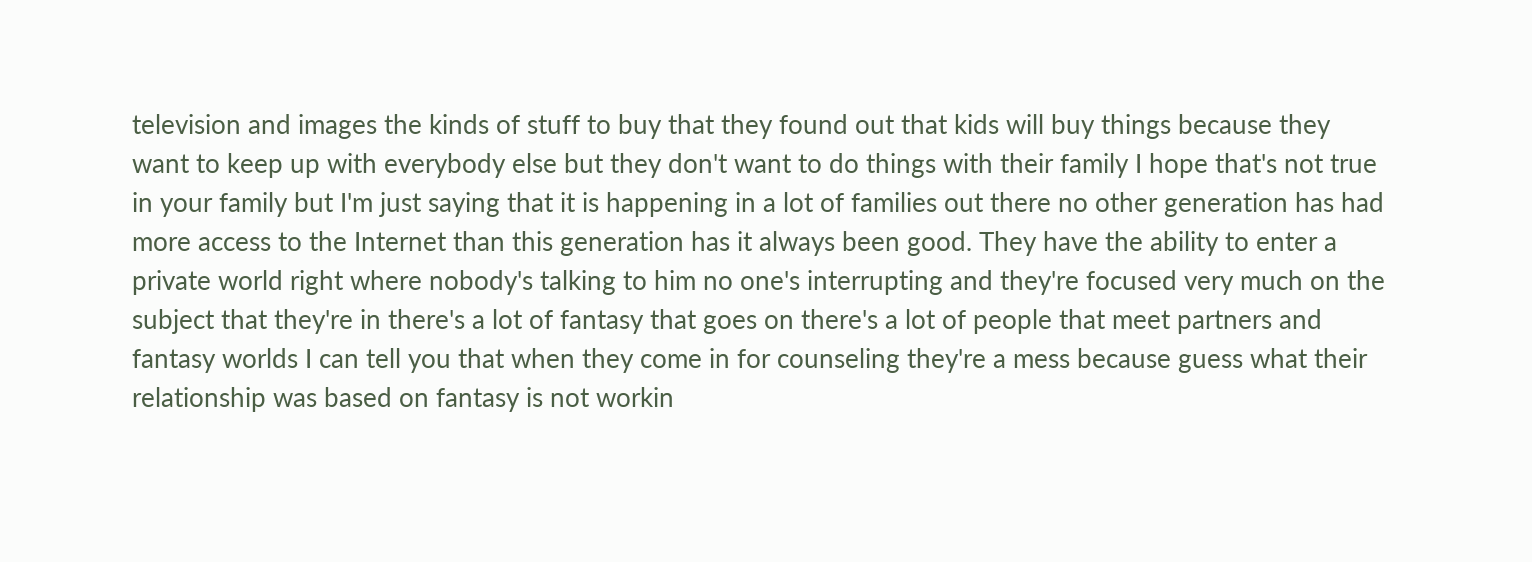television and images the kinds of stuff to buy that they found out that kids will buy things because they want to keep up with everybody else but they don't want to do things with their family I hope that's not true in your family but I'm just saying that it is happening in a lot of families out there no other generation has had more access to the Internet than this generation has it always been good. They have the ability to enter a private world right where nobody's talking to him no one's interrupting and they're focused very much on the subject that they're in there's a lot of fantasy that goes on there's a lot of people that meet partners and fantasy worlds I can tell you that when they come in for counseling they're a mess because guess what their relationship was based on fantasy is not workin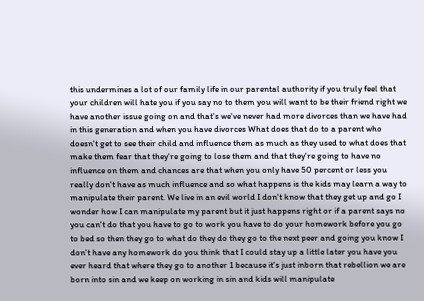this undermines a lot of our family life in our parental authority if you truly feel that your children will hate you if you say no to them you will want to be their friend right we have another issue going on and that's we've never had more divorces than we have had in this generation and when you have divorces What does that do to a parent who doesn't get to see their child and influence them as much as they used to what does that make them fear that they're going to lose them and that they're going to have no influence on them and chances are that when you only have 50 percent or less you really don't have as much influence and so what happens is the kids may learn a way to manipulate their parent. We live in an evil world I don't know that they get up and go I wonder how I can manipulate my parent but it just happens right or if a parent says no you can't do that you have to go to work you have to do your homework before you go to bed so then they go to what do they do they go to the next peer and going you know I don't have any homework do you think that I could stay up a little later you have you ever heard that where they go to another 1 because it's just inborn that rebellion we are born into sin and we keep on working in sin and kids will manipulate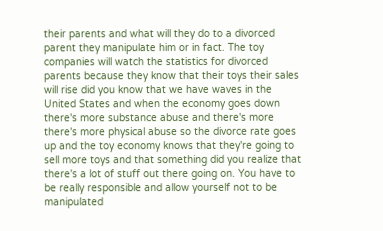their parents and what will they do to a divorced parent they manipulate him or in fact. The toy companies will watch the statistics for divorced parents because they know that their toys their sales will rise did you know that we have waves in the United States and when the economy goes down there's more substance abuse and there's more there's more physical abuse so the divorce rate goes up and the toy economy knows that they're going to sell more toys and that something did you realize that there's a lot of stuff out there going on. You have to be really responsible and allow yourself not to be manipulated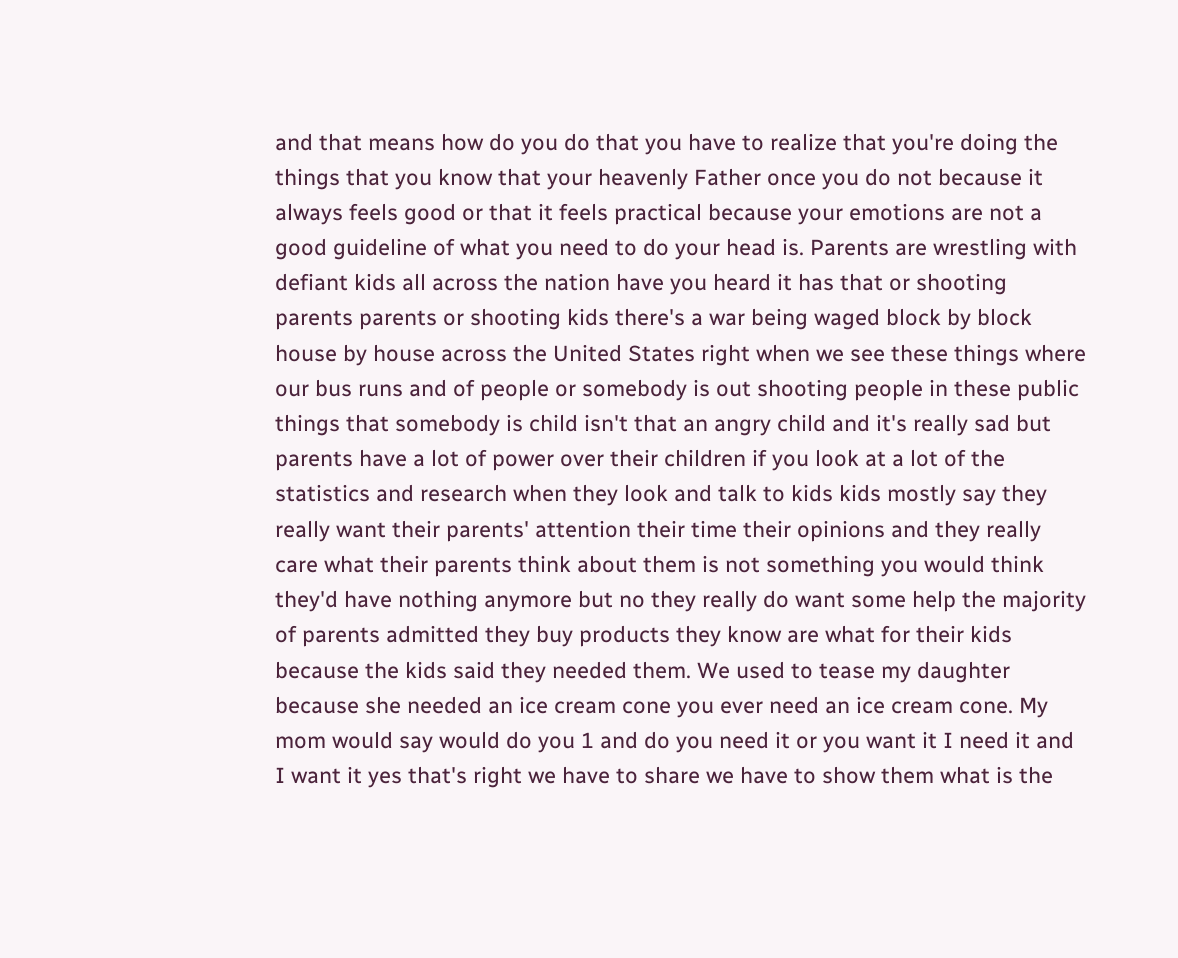and that means how do you do that you have to realize that you're doing the things that you know that your heavenly Father once you do not because it always feels good or that it feels practical because your emotions are not a good guideline of what you need to do your head is. Parents are wrestling with defiant kids all across the nation have you heard it has that or shooting parents parents or shooting kids there's a war being waged block by block house by house across the United States right when we see these things where our bus runs and of people or somebody is out shooting people in these public things that somebody is child isn't that an angry child and it's really sad but parents have a lot of power over their children if you look at a lot of the statistics and research when they look and talk to kids kids mostly say they really want their parents' attention their time their opinions and they really care what their parents think about them is not something you would think they'd have nothing anymore but no they really do want some help the majority of parents admitted they buy products they know are what for their kids because the kids said they needed them. We used to tease my daughter because she needed an ice cream cone you ever need an ice cream cone. My mom would say would do you 1 and do you need it or you want it I need it and I want it yes that's right we have to share we have to show them what is the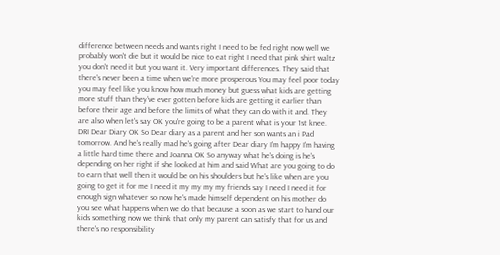difference between needs and wants right I need to be fed right now well we probably won't die but it would be nice to eat right I need that pink shirt waltz you don't need it but you want it. Very important differences. They said that there's never been a time when we're more prosperous You may feel poor today you may feel like you know how much money but guess what kids are getting more stuff than they've ever gotten before kids are getting it earlier than before their age and before the limits of what they can do with it and. They are also when let's say OK you're going to be a parent what is your 1st knee. DRI Dear Diary OK So Dear diary as a parent and her son wants an i Pad tomorrow. And he's really mad he's going after Dear diary I'm happy I'm having a little hard time there and Joanna OK So anyway what he's doing is he's depending on her right if she looked at him and said What are you going to do to earn that well then it would be on his shoulders but he's like when are you going to get it for me I need it my my my my friends say I need I need it for enough sign whatever so now he's made himself dependent on his mother do you see what happens when we do that because a soon as we start to hand our kids something now we think that only my parent can satisfy that for us and there's no responsibility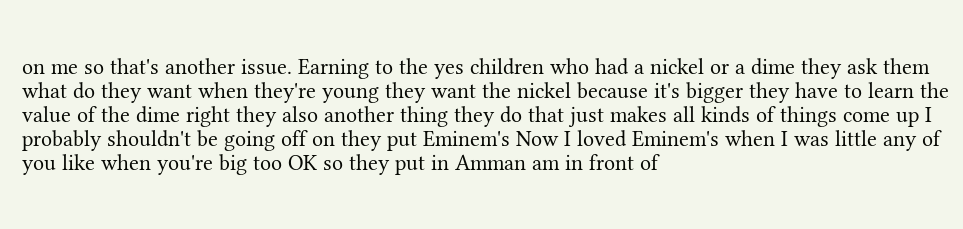on me so that's another issue. Earning to the yes children who had a nickel or a dime they ask them what do they want when they're young they want the nickel because it's bigger they have to learn the value of the dime right they also another thing they do that just makes all kinds of things come up I probably shouldn't be going off on they put Eminem's Now I loved Eminem's when I was little any of you like when you're big too OK so they put in Amman am in front of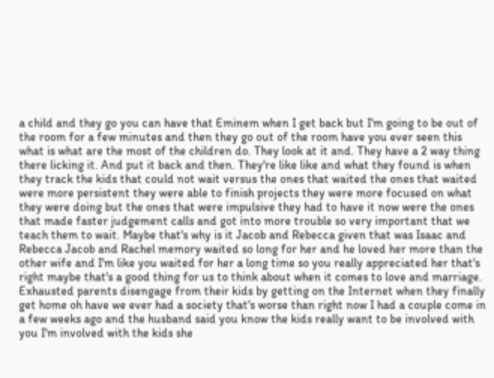a child and they go you can have that Eminem when I get back but I'm going to be out of the room for a few minutes and then they go out of the room have you ever seen this what is what are the most of the children do. They look at it and. They have a 2 way thing there licking it. And put it back and then. They're like like and what they found is when they track the kids that could not wait versus the ones that waited the ones that waited were more persistent they were able to finish projects they were more focused on what they were doing but the ones that were impulsive they had to have it now were the ones that made faster judgement calls and got into more trouble so very important that we teach them to wait. Maybe that's why is it Jacob and Rebecca given that was Isaac and Rebecca Jacob and Rachel memory waited so long for her and he loved her more than the other wife and I'm like you waited for her a long time so you really appreciated her that's right maybe that's a good thing for us to think about when it comes to love and marriage. Exhausted parents disengage from their kids by getting on the Internet when they finally get home oh have we ever had a society that's worse than right now I had a couple come in a few weeks ago and the husband said you know the kids really want to be involved with you I'm involved with the kids she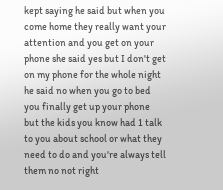kept saying he said but when you come home they really want your attention and you get on your phone she said yes but I don't get on my phone for the whole night he said no when you go to bed you finally get up your phone but the kids you know had 1 talk to you about school or what they need to do and you're always tell them no not right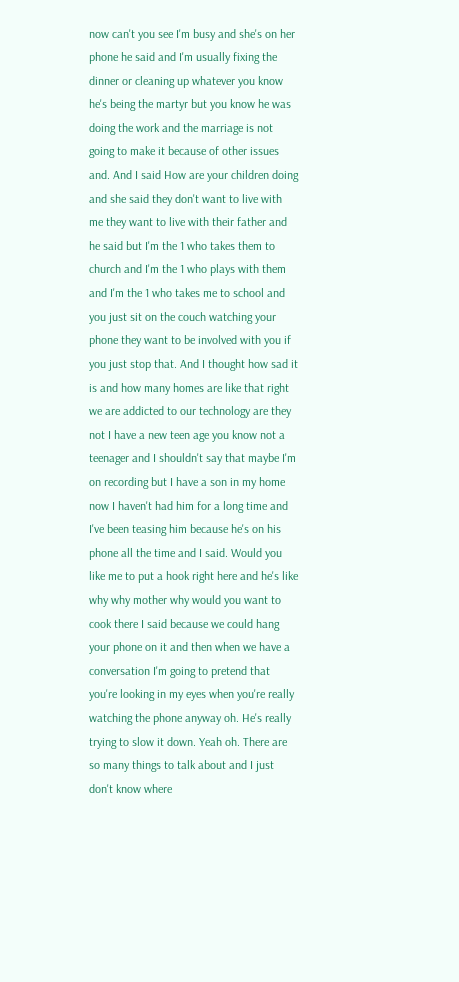now can't you see I'm busy and she's on her phone he said and I'm usually fixing the dinner or cleaning up whatever you know he's being the martyr but you know he was doing the work and the marriage is not going to make it because of other issues and. And I said How are your children doing and she said they don't want to live with me they want to live with their father and he said but I'm the 1 who takes them to church and I'm the 1 who plays with them and I'm the 1 who takes me to school and you just sit on the couch watching your phone they want to be involved with you if you just stop that. And I thought how sad it is and how many homes are like that right we are addicted to our technology are they not I have a new teen age you know not a teenager and I shouldn't say that maybe I'm on recording but I have a son in my home now I haven't had him for a long time and I've been teasing him because he's on his phone all the time and I said. Would you like me to put a hook right here and he's like why why mother why would you want to cook there I said because we could hang your phone on it and then when we have a conversation I'm going to pretend that you're looking in my eyes when you're really watching the phone anyway oh. He's really trying to slow it down. Yeah oh. There are so many things to talk about and I just don't know where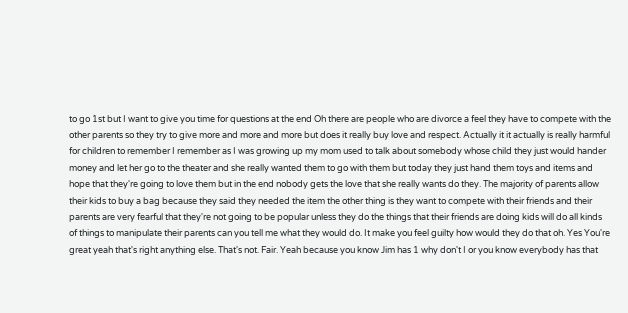to go 1st but I want to give you time for questions at the end Oh there are people who are divorce a feel they have to compete with the other parents so they try to give more and more and more but does it really buy love and respect. Actually it it actually is really harmful for children to remember I remember as I was growing up my mom used to talk about somebody whose child they just would hander money and let her go to the theater and she really wanted them to go with them but today they just hand them toys and items and hope that they're going to love them but in the end nobody gets the love that she really wants do they. The majority of parents allow their kids to buy a bag because they said they needed the item the other thing is they want to compete with their friends and their parents are very fearful that they're not going to be popular unless they do the things that their friends are doing kids will do all kinds of things to manipulate their parents can you tell me what they would do. It make you feel guilty how would they do that oh. Yes You're great yeah that's right anything else. That's not. Fair. Yeah because you know Jim has 1 why don't I or you know everybody has that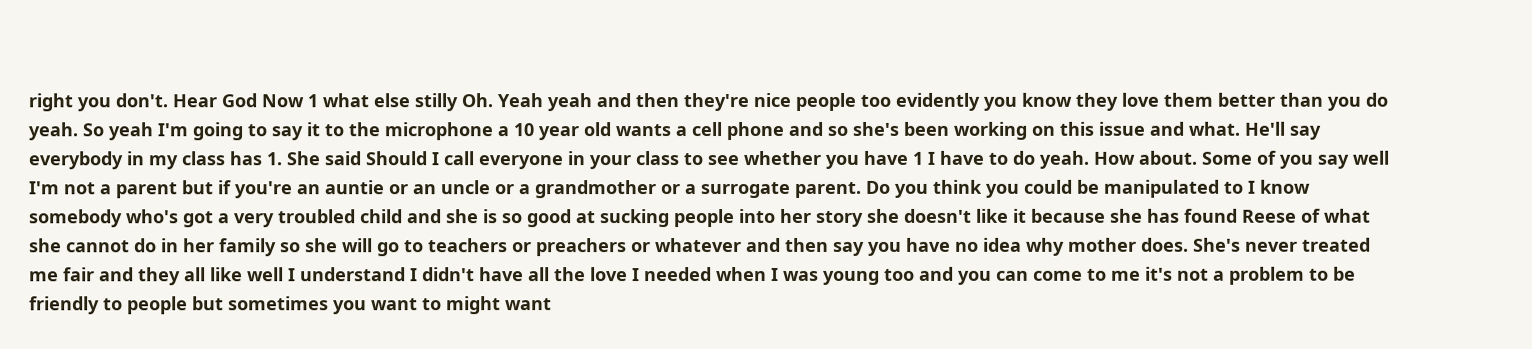right you don't. Hear God Now 1 what else stilly Oh. Yeah yeah and then they're nice people too evidently you know they love them better than you do yeah. So yeah I'm going to say it to the microphone a 10 year old wants a cell phone and so she's been working on this issue and what. He'll say everybody in my class has 1. She said Should I call everyone in your class to see whether you have 1 I have to do yeah. How about. Some of you say well I'm not a parent but if you're an auntie or an uncle or a grandmother or a surrogate parent. Do you think you could be manipulated to I know somebody who's got a very troubled child and she is so good at sucking people into her story she doesn't like it because she has found Reese of what she cannot do in her family so she will go to teachers or preachers or whatever and then say you have no idea why mother does. She's never treated me fair and they all like well I understand I didn't have all the love I needed when I was young too and you can come to me it's not a problem to be friendly to people but sometimes you want to might want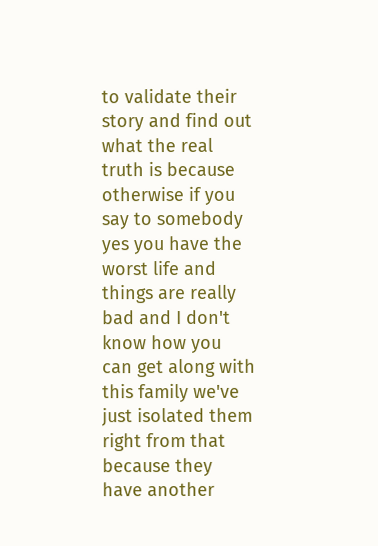to validate their story and find out what the real truth is because otherwise if you say to somebody yes you have the worst life and things are really bad and I don't know how you can get along with this family we've just isolated them right from that because they have another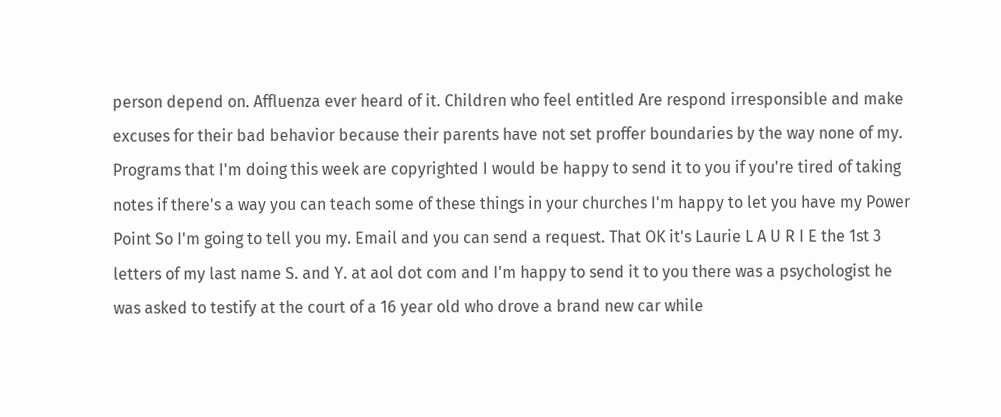person depend on. Affluenza ever heard of it. Children who feel entitled Are respond irresponsible and make excuses for their bad behavior because their parents have not set proffer boundaries by the way none of my. Programs that I'm doing this week are copyrighted I would be happy to send it to you if you're tired of taking notes if there's a way you can teach some of these things in your churches I'm happy to let you have my Power Point So I'm going to tell you my. Email and you can send a request. That OK it's Laurie L A U R I E the 1st 3 letters of my last name S. and Y. at aol dot com and I'm happy to send it to you there was a psychologist he was asked to testify at the court of a 16 year old who drove a brand new car while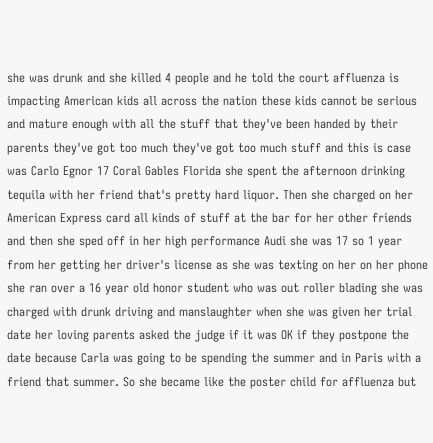she was drunk and she killed 4 people and he told the court affluenza is impacting American kids all across the nation these kids cannot be serious and mature enough with all the stuff that they've been handed by their parents they've got too much they've got too much stuff and this is case was Carlo Egnor 17 Coral Gables Florida she spent the afternoon drinking tequila with her friend that's pretty hard liquor. Then she charged on her American Express card all kinds of stuff at the bar for her other friends and then she sped off in her high performance Audi she was 17 so 1 year from her getting her driver's license as she was texting on her on her phone she ran over a 16 year old honor student who was out roller blading she was charged with drunk driving and manslaughter when she was given her trial date her loving parents asked the judge if it was OK if they postpone the date because Carla was going to be spending the summer and in Paris with a friend that summer. So she became like the poster child for affluenza but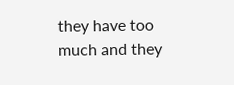they have too much and they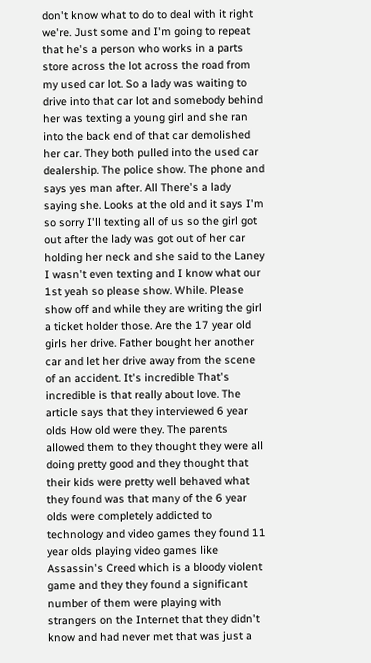don't know what to do to deal with it right we're. Just some and I'm going to repeat that he's a person who works in a parts store across the lot across the road from my used car lot. So a lady was waiting to drive into that car lot and somebody behind her was texting a young girl and she ran into the back end of that car demolished her car. They both pulled into the used car dealership. The police show. The phone and says yes man after. All There's a lady saying she. Looks at the old and it says I'm so sorry I'll texting all of us so the girl got out after the lady was got out of her car holding her neck and she said to the Laney I wasn't even texting and I know what our 1st yeah so please show. While. Please show off and while they are writing the girl a ticket holder those. Are the 17 year old girls her drive. Father bought her another car and let her drive away from the scene of an accident. It's incredible That's incredible is that really about love. The article says that they interviewed 6 year olds How old were they. The parents allowed them to they thought they were all doing pretty good and they thought that their kids were pretty well behaved what they found was that many of the 6 year olds were completely addicted to technology and video games they found 11 year olds playing video games like Assassin's Creed which is a bloody violent game and they they found a significant number of them were playing with strangers on the Internet that they didn't know and had never met that was just a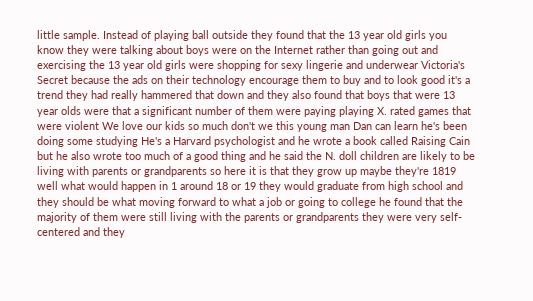little sample. Instead of playing ball outside they found that the 13 year old girls you know they were talking about boys were on the Internet rather than going out and exercising the 13 year old girls were shopping for sexy lingerie and underwear Victoria's Secret because the ads on their technology encourage them to buy and to look good it's a trend they had really hammered that down and they also found that boys that were 13 year olds were that a significant number of them were paying playing X. rated games that were violent We love our kids so much don't we this young man Dan can learn he's been doing some studying He's a Harvard psychologist and he wrote a book called Raising Cain but he also wrote too much of a good thing and he said the N. doll children are likely to be living with parents or grandparents so here it is that they grow up maybe they're 1819 well what would happen in 1 around 18 or 19 they would graduate from high school and they should be what moving forward to what a job or going to college he found that the majority of them were still living with the parents or grandparents they were very self-centered and they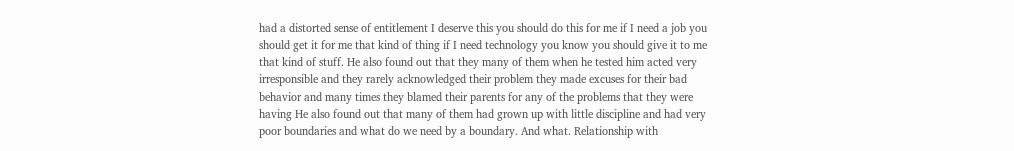had a distorted sense of entitlement I deserve this you should do this for me if I need a job you should get it for me that kind of thing if I need technology you know you should give it to me that kind of stuff. He also found out that they many of them when he tested him acted very irresponsible and they rarely acknowledged their problem they made excuses for their bad behavior and many times they blamed their parents for any of the problems that they were having He also found out that many of them had grown up with little discipline and had very poor boundaries and what do we need by a boundary. And what. Relationship with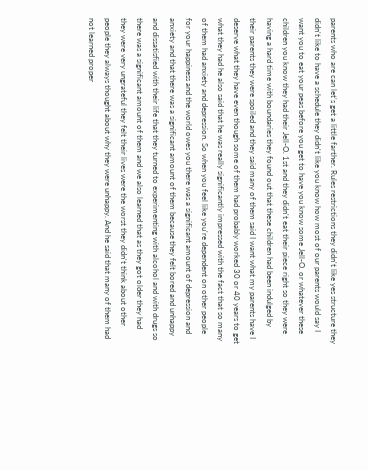parents who are can let's get a little farther. Rules restrictions they didn't like yes structure they didn't like to have a schedule they didn't like you know how most of our parents would say I want you to eat your peas before you get to have you know some Jell-O. or whatever these children you know they had their Jell-O. 1st and they didn't eat their piece right so they were having a hard time with boundaries they found out that these children had been indulged by their parents they were spoiled and they said many of them said I want what my parents have I deserve what they have even though some of them had probably worked 30 or 40 years to get what they had he also said that he was really significantly impressed with the fact that so many of them had anxiety and depression. So when you feel like you're dependent on other people for your happiness and the world owes you there was a significant amount of depression and anxiety and that there was a significant amount of them because they felt bored and unhappy and dissatisfied with their life that they turned to experimenting with alcohol and with drugs so there was a significant amount of them and we also learned that as they got older they had they were very ungrateful they felt their lives were the worst they didn't think about other people they always thought about why they were unhappy. And he said that many of them had not learned proper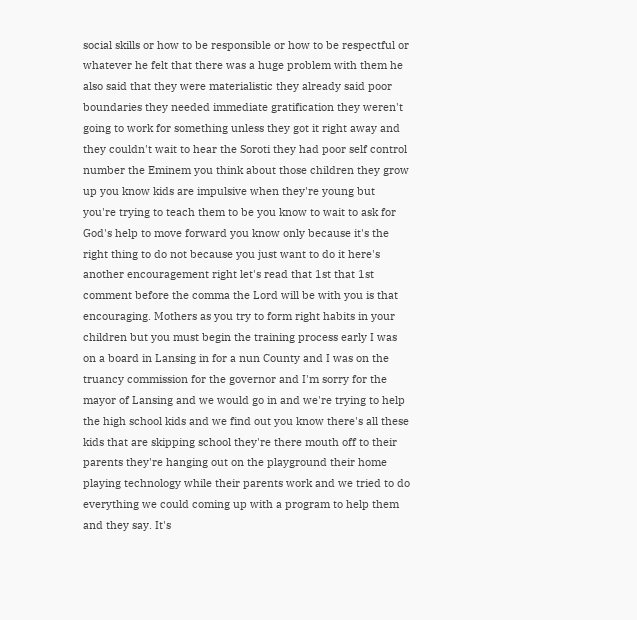social skills or how to be responsible or how to be respectful or whatever he felt that there was a huge problem with them he also said that they were materialistic they already said poor boundaries they needed immediate gratification they weren't going to work for something unless they got it right away and they couldn't wait to hear the Soroti they had poor self control number the Eminem you think about those children they grow up you know kids are impulsive when they're young but you're trying to teach them to be you know to wait to ask for God's help to move forward you know only because it's the right thing to do not because you just want to do it here's another encouragement right let's read that 1st that 1st comment before the comma the Lord will be with you is that encouraging. Mothers as you try to form right habits in your children but you must begin the training process early I was on a board in Lansing in for a nun County and I was on the truancy commission for the governor and I'm sorry for the mayor of Lansing and we would go in and we're trying to help the high school kids and we find out you know there's all these kids that are skipping school they're there mouth off to their parents they're hanging out on the playground their home playing technology while their parents work and we tried to do everything we could coming up with a program to help them and they say. It's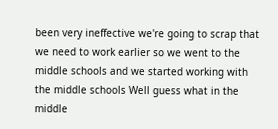been very ineffective we're going to scrap that we need to work earlier so we went to the middle schools and we started working with the middle schools Well guess what in the middle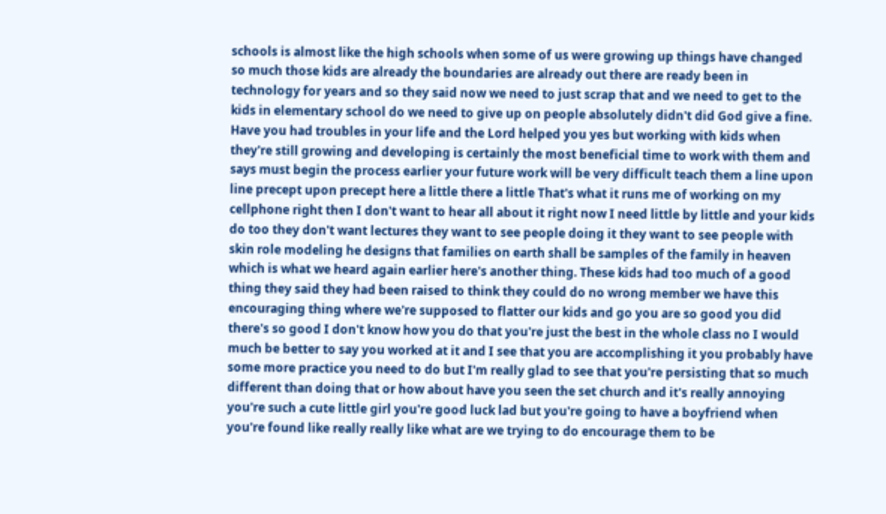schools is almost like the high schools when some of us were growing up things have changed so much those kids are already the boundaries are already out there are ready been in technology for years and so they said now we need to just scrap that and we need to get to the kids in elementary school do we need to give up on people absolutely didn't did God give a fine. Have you had troubles in your life and the Lord helped you yes but working with kids when they're still growing and developing is certainly the most beneficial time to work with them and says must begin the process earlier your future work will be very difficult teach them a line upon line precept upon precept here a little there a little That's what it runs me of working on my cellphone right then I don't want to hear all about it right now I need little by little and your kids do too they don't want lectures they want to see people doing it they want to see people with skin role modeling he designs that families on earth shall be samples of the family in heaven which is what we heard again earlier here's another thing. These kids had too much of a good thing they said they had been raised to think they could do no wrong member we have this encouraging thing where we're supposed to flatter our kids and go you are so good you did there's so good I don't know how you do that you're just the best in the whole class no I would much be better to say you worked at it and I see that you are accomplishing it you probably have some more practice you need to do but I'm really glad to see that you're persisting that so much different than doing that or how about have you seen the set church and it's really annoying you're such a cute little girl you're good luck lad but you're going to have a boyfriend when you're found like really really like what are we trying to do encourage them to be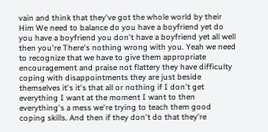vain and think that they've got the whole world by their Him We need to balance do you have a boyfriend yet do you have a boyfriend you don't have a boyfriend yet all well then you're There's nothing wrong with you. Yeah we need to recognize that we have to give them appropriate encouragement and praise not flattery they have difficulty coping with disappointments they are just beside themselves it's it's that all or nothing if I don't get everything I want at the moment I want to then everything's a mess we're trying to teach them good coping skills. And then if they don't do that they're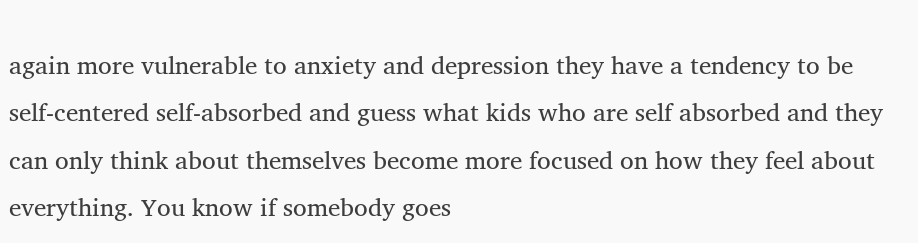again more vulnerable to anxiety and depression they have a tendency to be self-centered self-absorbed and guess what kids who are self absorbed and they can only think about themselves become more focused on how they feel about everything. You know if somebody goes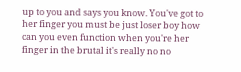up to you and says you know. You've got to her finger you must be just loser boy how can you even function when you're her finger in the brutal it's really no no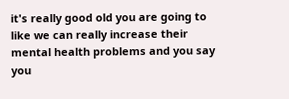it's really good old you are going to like we can really increase their mental health problems and you say you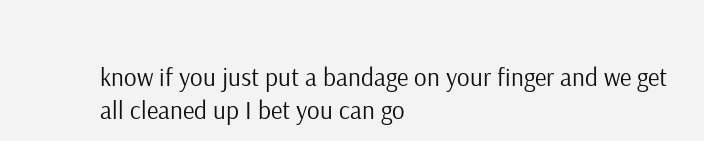know if you just put a bandage on your finger and we get all cleaned up I bet you can go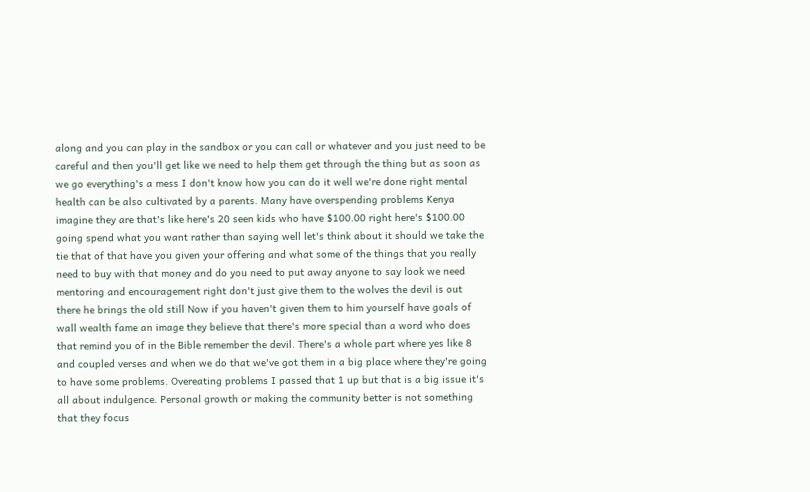along and you can play in the sandbox or you can call or whatever and you just need to be careful and then you'll get like we need to help them get through the thing but as soon as we go everything's a mess I don't know how you can do it well we're done right mental health can be also cultivated by a parents. Many have overspending problems Kenya imagine they are that's like here's 20 seen kids who have $100.00 right here's $100.00 going spend what you want rather than saying well let's think about it should we take the tie that of that have you given your offering and what some of the things that you really need to buy with that money and do you need to put away anyone to say look we need mentoring and encouragement right don't just give them to the wolves the devil is out there he brings the old still Now if you haven't given them to him yourself have goals of wall wealth fame an image they believe that there's more special than a word who does that remind you of in the Bible remember the devil. There's a whole part where yes like 8 and coupled verses and when we do that we've got them in a big place where they're going to have some problems. Overeating problems I passed that 1 up but that is a big issue it's all about indulgence. Personal growth or making the community better is not something that they focus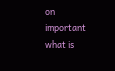on important what is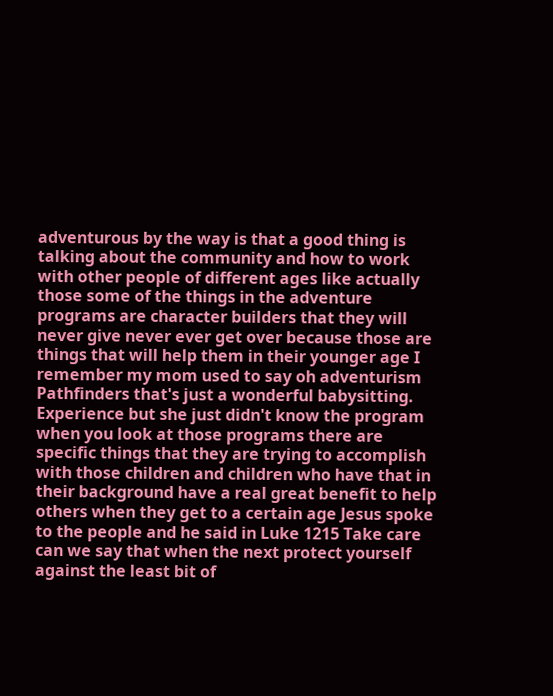adventurous by the way is that a good thing is talking about the community and how to work with other people of different ages like actually those some of the things in the adventure programs are character builders that they will never give never ever get over because those are things that will help them in their younger age I remember my mom used to say oh adventurism Pathfinders that's just a wonderful babysitting. Experience but she just didn't know the program when you look at those programs there are specific things that they are trying to accomplish with those children and children who have that in their background have a real great benefit to help others when they get to a certain age Jesus spoke to the people and he said in Luke 1215 Take care can we say that when the next protect yourself against the least bit of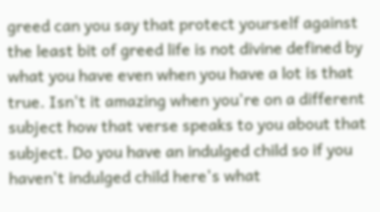greed can you say that protect yourself against the least bit of greed life is not divine defined by what you have even when you have a lot is that true. Isn't it amazing when you're on a different subject how that verse speaks to you about that subject. Do you have an indulged child so if you haven't indulged child here's what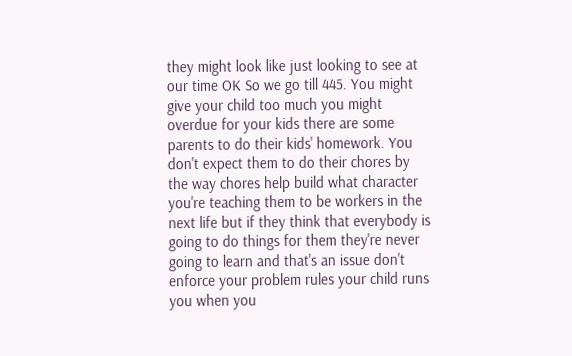they might look like just looking to see at our time OK So we go till 445. You might give your child too much you might overdue for your kids there are some parents to do their kids' homework. You don't expect them to do their chores by the way chores help build what character you're teaching them to be workers in the next life but if they think that everybody is going to do things for them they're never going to learn and that's an issue don't enforce your problem rules your child runs you when you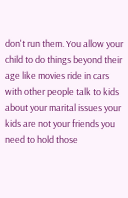don't run them. You allow your child to do things beyond their age like movies ride in cars with other people talk to kids about your marital issues your kids are not your friends you need to hold those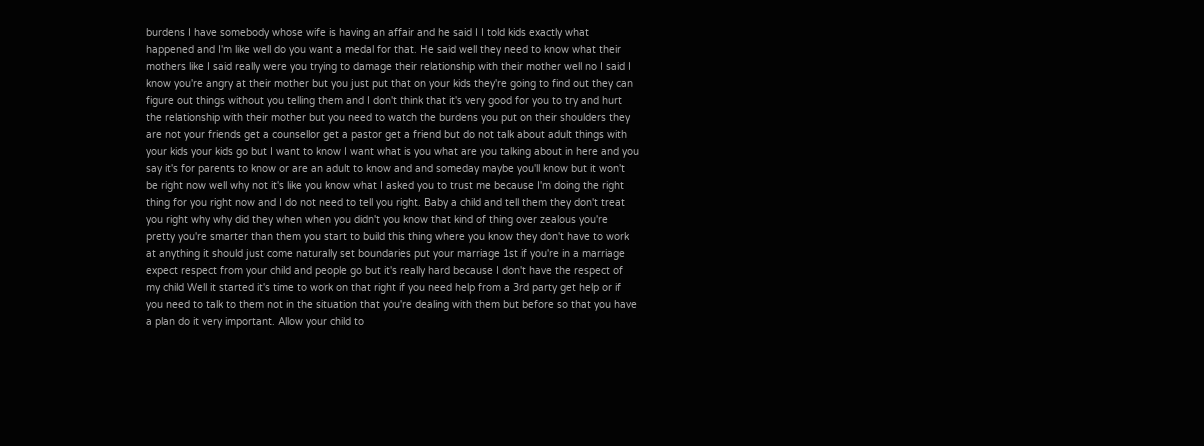burdens I have somebody whose wife is having an affair and he said I I told kids exactly what happened and I'm like well do you want a medal for that. He said well they need to know what their mothers like I said really were you trying to damage their relationship with their mother well no I said I know you're angry at their mother but you just put that on your kids they're going to find out they can figure out things without you telling them and I don't think that it's very good for you to try and hurt the relationship with their mother but you need to watch the burdens you put on their shoulders they are not your friends get a counsellor get a pastor get a friend but do not talk about adult things with your kids your kids go but I want to know I want what is you what are you talking about in here and you say it's for parents to know or are an adult to know and and someday maybe you'll know but it won't be right now well why not it's like you know what I asked you to trust me because I'm doing the right thing for you right now and I do not need to tell you right. Baby a child and tell them they don't treat you right why why did they when when you didn't you know that kind of thing over zealous you're pretty you're smarter than them you start to build this thing where you know they don't have to work at anything it should just come naturally set boundaries put your marriage 1st if you're in a marriage expect respect from your child and people go but it's really hard because I don't have the respect of my child Well it started it's time to work on that right if you need help from a 3rd party get help or if you need to talk to them not in the situation that you're dealing with them but before so that you have a plan do it very important. Allow your child to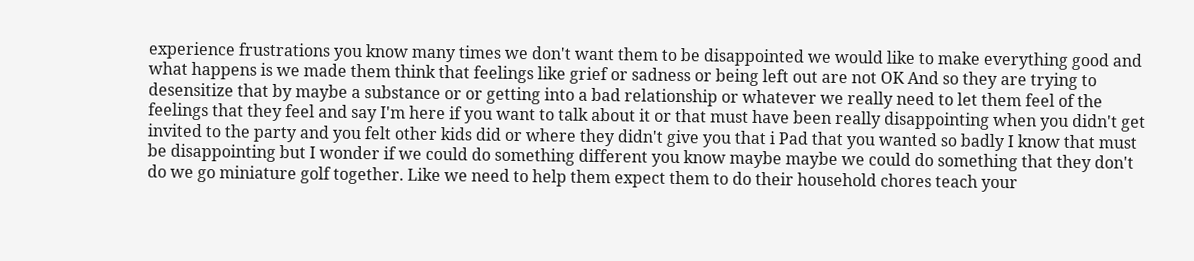experience frustrations you know many times we don't want them to be disappointed we would like to make everything good and what happens is we made them think that feelings like grief or sadness or being left out are not OK And so they are trying to desensitize that by maybe a substance or or getting into a bad relationship or whatever we really need to let them feel of the feelings that they feel and say I'm here if you want to talk about it or that must have been really disappointing when you didn't get invited to the party and you felt other kids did or where they didn't give you that i Pad that you wanted so badly I know that must be disappointing but I wonder if we could do something different you know maybe maybe we could do something that they don't do we go miniature golf together. Like we need to help them expect them to do their household chores teach your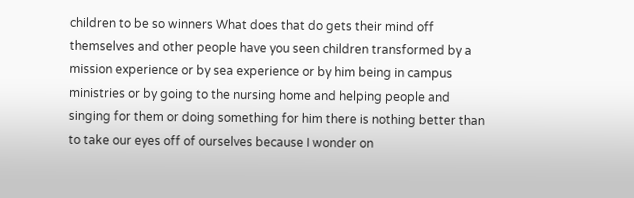children to be so winners What does that do gets their mind off themselves and other people have you seen children transformed by a mission experience or by sea experience or by him being in campus ministries or by going to the nursing home and helping people and singing for them or doing something for him there is nothing better than to take our eyes off of ourselves because I wonder on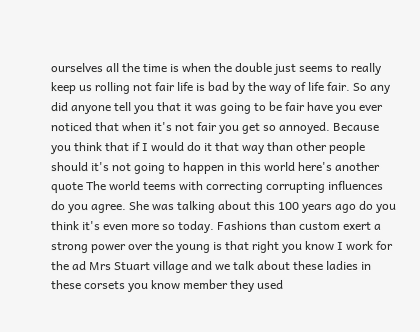ourselves all the time is when the double just seems to really keep us rolling not fair life is bad by the way of life fair. So any did anyone tell you that it was going to be fair have you ever noticed that when it's not fair you get so annoyed. Because you think that if I would do it that way than other people should it's not going to happen in this world here's another quote The world teems with correcting corrupting influences do you agree. She was talking about this 100 years ago do you think it's even more so today. Fashions than custom exert a strong power over the young is that right you know I work for the ad Mrs Stuart village and we talk about these ladies in these corsets you know member they used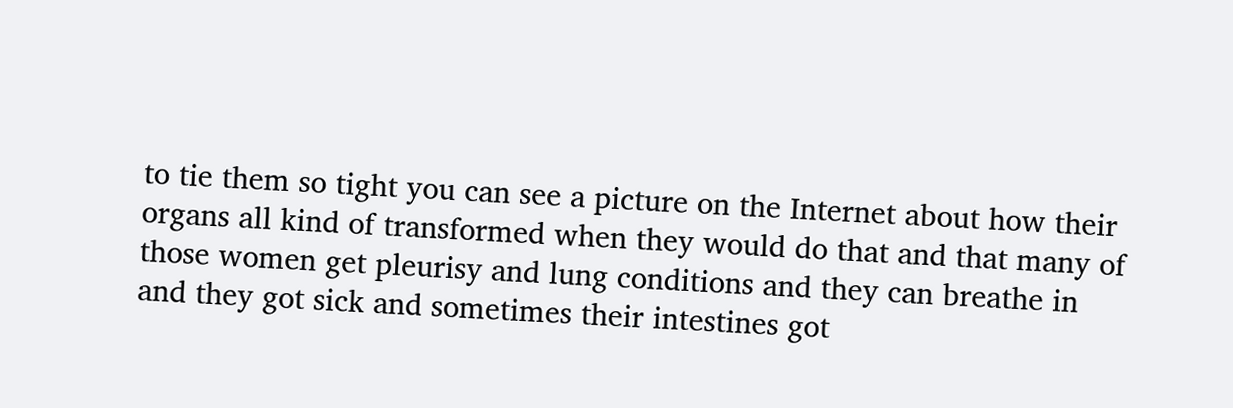to tie them so tight you can see a picture on the Internet about how their organs all kind of transformed when they would do that and that many of those women get pleurisy and lung conditions and they can breathe in and they got sick and sometimes their intestines got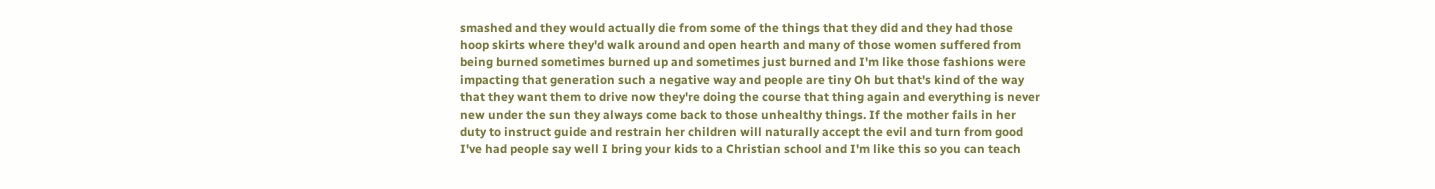smashed and they would actually die from some of the things that they did and they had those hoop skirts where they'd walk around and open hearth and many of those women suffered from being burned sometimes burned up and sometimes just burned and I'm like those fashions were impacting that generation such a negative way and people are tiny Oh but that's kind of the way that they want them to drive now they're doing the course that thing again and everything is never new under the sun they always come back to those unhealthy things. If the mother fails in her duty to instruct guide and restrain her children will naturally accept the evil and turn from good I've had people say well I bring your kids to a Christian school and I'm like this so you can teach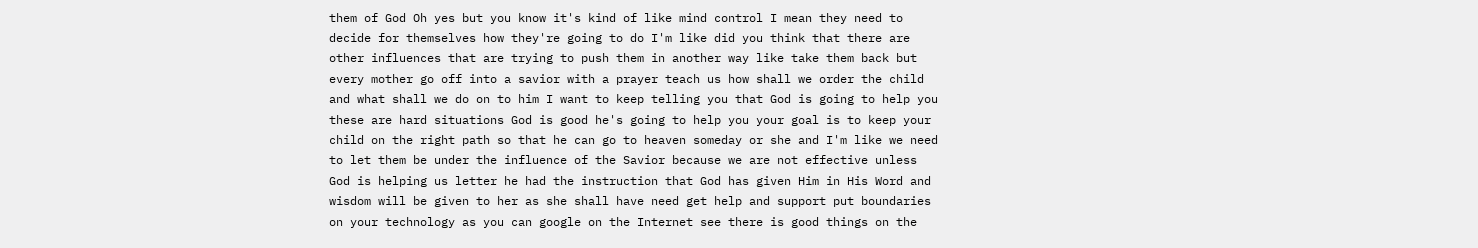them of God Oh yes but you know it's kind of like mind control I mean they need to decide for themselves how they're going to do I'm like did you think that there are other influences that are trying to push them in another way like take them back but every mother go off into a savior with a prayer teach us how shall we order the child and what shall we do on to him I want to keep telling you that God is going to help you these are hard situations God is good he's going to help you your goal is to keep your child on the right path so that he can go to heaven someday or she and I'm like we need to let them be under the influence of the Savior because we are not effective unless God is helping us letter he had the instruction that God has given Him in His Word and wisdom will be given to her as she shall have need get help and support put boundaries on your technology as you can google on the Internet see there is good things on the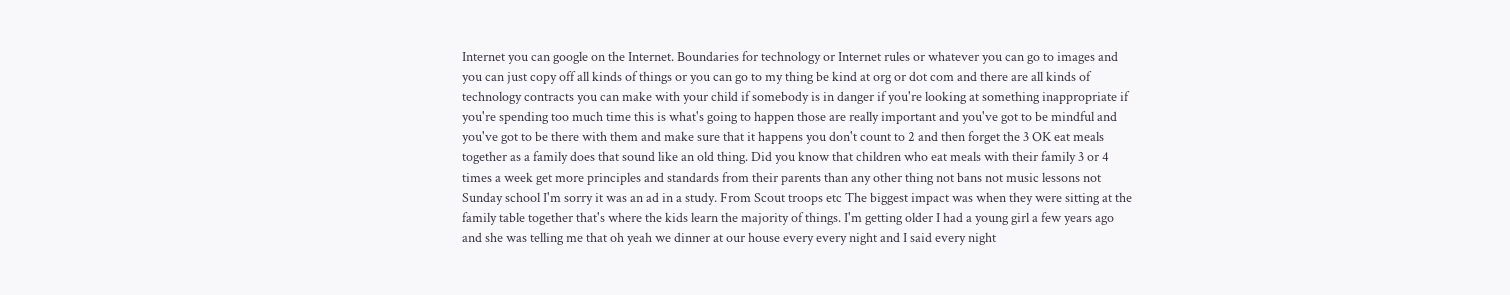Internet you can google on the Internet. Boundaries for technology or Internet rules or whatever you can go to images and you can just copy off all kinds of things or you can go to my thing be kind at org or dot com and there are all kinds of technology contracts you can make with your child if somebody is in danger if you're looking at something inappropriate if you're spending too much time this is what's going to happen those are really important and you've got to be mindful and you've got to be there with them and make sure that it happens you don't count to 2 and then forget the 3 OK eat meals together as a family does that sound like an old thing. Did you know that children who eat meals with their family 3 or 4 times a week get more principles and standards from their parents than any other thing not bans not music lessons not Sunday school I'm sorry it was an ad in a study. From Scout troops etc The biggest impact was when they were sitting at the family table together that's where the kids learn the majority of things. I'm getting older I had a young girl a few years ago and she was telling me that oh yeah we dinner at our house every every night and I said every night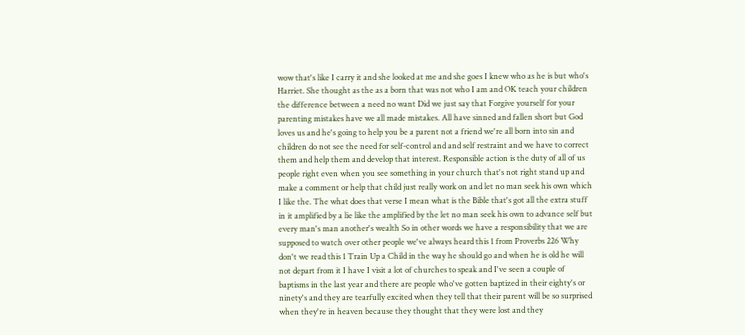wow that's like I carry it and she looked at me and she goes I knew who as he is but who's Harriet. She thought as the as a born that was not who I am and OK teach your children the difference between a need no want Did we just say that Forgive yourself for your parenting mistakes have we all made mistakes. All have sinned and fallen short but God loves us and he's going to help you be a parent not a friend we're all born into sin and children do not see the need for self-control and and self restraint and we have to correct them and help them and develop that interest. Responsible action is the duty of all of us people right even when you see something in your church that's not right stand up and make a comment or help that child just really work on and let no man seek his own which I like the. The what does that verse I mean what is the Bible that's got all the extra stuff in it amplified by a lie like the amplified by the let no man seek his own to advance self but every man's man another's wealth So in other words we have a responsibility that we are supposed to watch over other people we've always heard this 1 from Proverbs 226 Why don't we read this 1 Train Up a Child in the way he should go and when he is old he will not depart from it I have I visit a lot of churches to speak and I've seen a couple of baptisms in the last year and there are people who've gotten baptized in their eighty's or ninety's and they are tearfully excited when they tell that their parent will be so surprised when they're in heaven because they thought that they were lost and they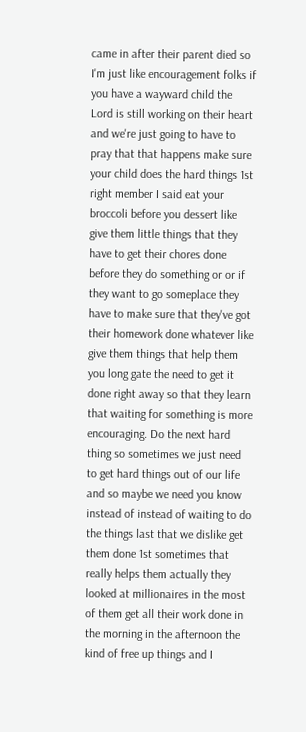came in after their parent died so I'm just like encouragement folks if you have a wayward child the Lord is still working on their heart and we're just going to have to pray that that happens make sure your child does the hard things 1st right member I said eat your broccoli before you dessert like give them little things that they have to get their chores done before they do something or or if they want to go someplace they have to make sure that they've got their homework done whatever like give them things that help them you long gate the need to get it done right away so that they learn that waiting for something is more encouraging. Do the next hard thing so sometimes we just need to get hard things out of our life and so maybe we need you know instead of instead of waiting to do the things last that we dislike get them done 1st sometimes that really helps them actually they looked at millionaires in the most of them get all their work done in the morning in the afternoon the kind of free up things and I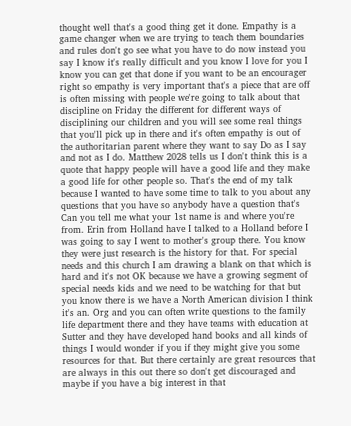thought well that's a good thing get it done. Empathy is a game changer when we are trying to teach them boundaries and rules don't go see what you have to do now instead you say I know it's really difficult and you know I love for you I know you can get that done if you want to be an encourager right so empathy is very important that's a piece that are off is often missing with people we're going to talk about that discipline on Friday the different for different ways of disciplining our children and you will see some real things that you'll pick up in there and it's often empathy is out of the authoritarian parent where they want to say Do as I say and not as I do. Matthew 2028 tells us I don't think this is a quote that happy people will have a good life and they make a good life for other people so. That's the end of my talk because I wanted to have some time to talk to you about any questions that you have so anybody have a question that's Can you tell me what your 1st name is and where you're from. Erin from Holland have I talked to a Holland before I was going to say I went to mother's group there. You know they were just research is the history for that. For special needs and this church I am drawing a blank on that which is hard and it's not OK because we have a growing segment of special needs kids and we need to be watching for that but you know there is we have a North American division I think it's an. Org and you can often write questions to the family life department there and they have teams with education at Sutter and they have developed hand books and all kinds of things I would wonder if you if they might give you some resources for that. But there certainly are great resources that are always in this out there so don't get discouraged and maybe if you have a big interest in that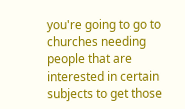you're going to go to churches needing people that are interested in certain subjects to get those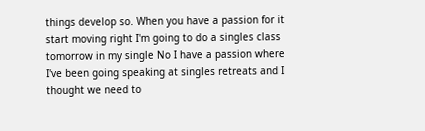things develop so. When you have a passion for it start moving right I'm going to do a singles class tomorrow in my single No I have a passion where I've been going speaking at singles retreats and I thought we need to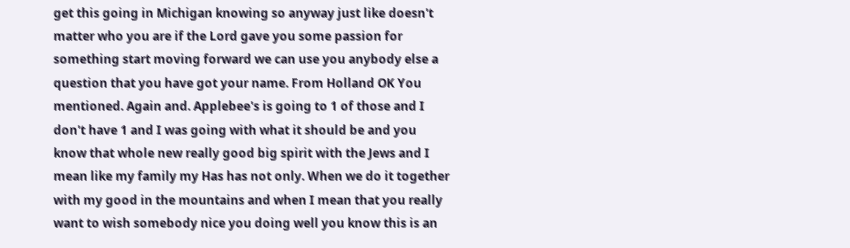get this going in Michigan knowing so anyway just like doesn't matter who you are if the Lord gave you some passion for something start moving forward we can use you anybody else a question that you have got your name. From Holland OK You mentioned. Again and. Applebee's is going to 1 of those and I don't have 1 and I was going with what it should be and you know that whole new really good big spirit with the Jews and I mean like my family my Has has not only. When we do it together with my good in the mountains and when I mean that you really want to wish somebody nice you doing well you know this is an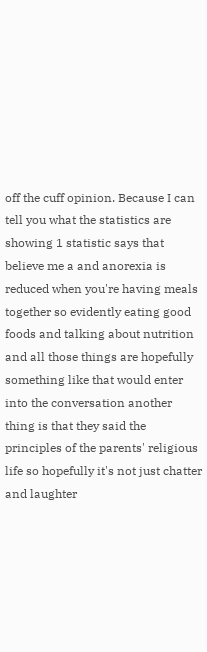off the cuff opinion. Because I can tell you what the statistics are showing 1 statistic says that believe me a and anorexia is reduced when you're having meals together so evidently eating good foods and talking about nutrition and all those things are hopefully something like that would enter into the conversation another thing is that they said the principles of the parents' religious life so hopefully it's not just chatter and laughter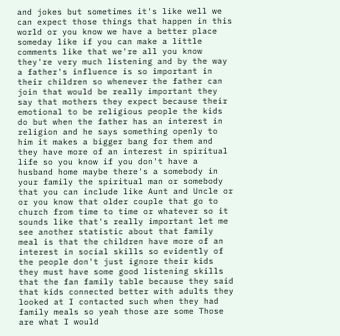and jokes but sometimes it's like well we can expect those things that happen in this world or you know we have a better place someday like if you can make a little comments like that we're all you know they're very much listening and by the way a father's influence is so important in their children so whenever the father can join that would be really important they say that mothers they expect because their emotional to be religious people the kids do but when the father has an interest in religion and he says something openly to him it makes a bigger bang for them and they have more of an interest in spiritual life so you know if you don't have a husband home maybe there's a somebody in your family the spiritual man or somebody that you can include like Aunt and Uncle or or you know that older couple that go to church from time to time or whatever so it sounds like that's really important let me see another statistic about that family meal is that the children have more of an interest in social skills so evidently of the people don't just ignore their kids they must have some good listening skills that the fan family table because they said that kids connected better with adults they looked at I contacted such when they had family meals so yeah those are some Those are what I would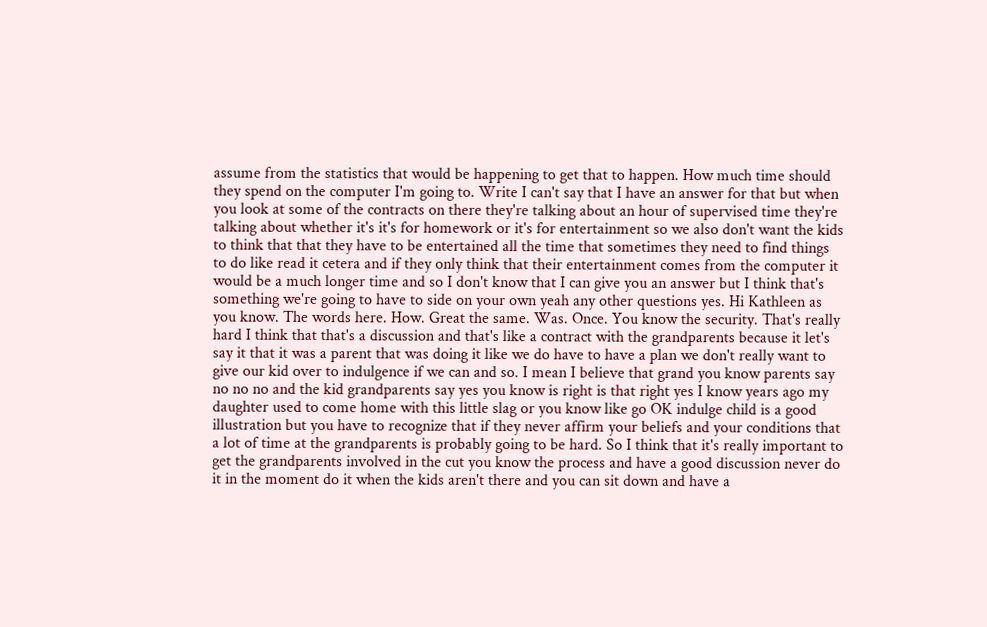assume from the statistics that would be happening to get that to happen. How much time should they spend on the computer I'm going to. Write I can't say that I have an answer for that but when you look at some of the contracts on there they're talking about an hour of supervised time they're talking about whether it's it's for homework or it's for entertainment so we also don't want the kids to think that that they have to be entertained all the time that sometimes they need to find things to do like read it cetera and if they only think that their entertainment comes from the computer it would be a much longer time and so I don't know that I can give you an answer but I think that's something we're going to have to side on your own yeah any other questions yes. Hi Kathleen as you know. The words here. How. Great the same. Was. Once. You know the security. That's really hard I think that that's a discussion and that's like a contract with the grandparents because it let's say it that it was a parent that was doing it like we do have to have a plan we don't really want to give our kid over to indulgence if we can and so. I mean I believe that grand you know parents say no no no and the kid grandparents say yes you know is right is that right yes I know years ago my daughter used to come home with this little slag or you know like go OK indulge child is a good illustration but you have to recognize that if they never affirm your beliefs and your conditions that a lot of time at the grandparents is probably going to be hard. So I think that it's really important to get the grandparents involved in the cut you know the process and have a good discussion never do it in the moment do it when the kids aren't there and you can sit down and have a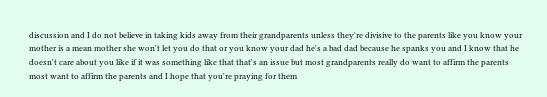discussion and I do not believe in taking kids away from their grandparents unless they're divisive to the parents like you know your mother is a mean mother she won't let you do that or you know your dad he's a bad dad because he spanks you and I know that he doesn't care about you like if it was something like that that's an issue but most grandparents really do want to affirm the parents most want to affirm the parents and I hope that you're praying for them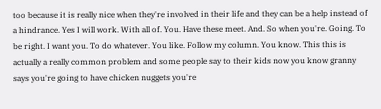too because it is really nice when they're involved in their life and they can be a help instead of a hindrance. Yes I will work. With all of. You. Have these meet. And. So when you're. Going. To be right. I want you. To do whatever. You like. Follow my column. You know. This this is actually a really common problem and some people say to their kids now you know granny says you're going to have chicken nuggets you're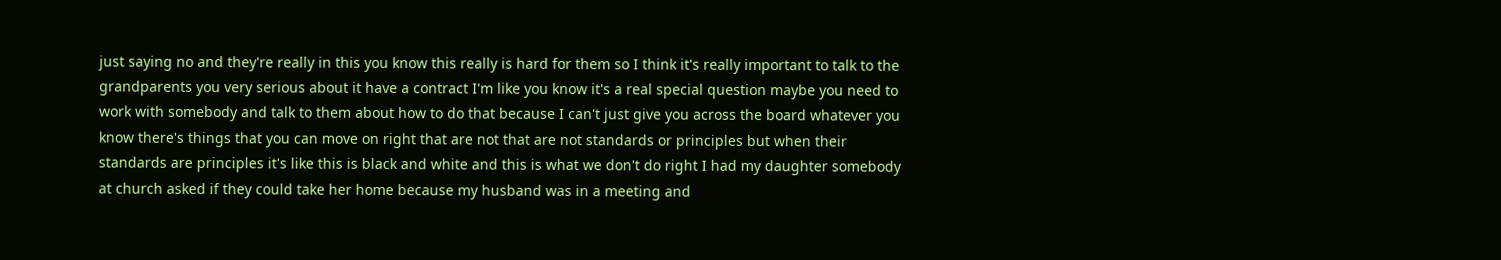just saying no and they're really in this you know this really is hard for them so I think it's really important to talk to the grandparents you very serious about it have a contract I'm like you know it's a real special question maybe you need to work with somebody and talk to them about how to do that because I can't just give you across the board whatever you know there's things that you can move on right that are not that are not standards or principles but when their standards are principles it's like this is black and white and this is what we don't do right I had my daughter somebody at church asked if they could take her home because my husband was in a meeting and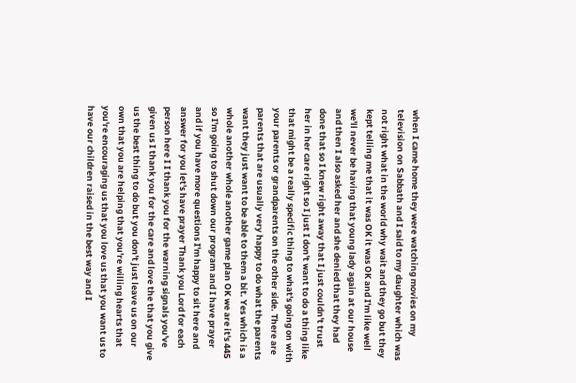when I came home they were watching movies on my television on Sabbath and I said to my daughter which was not right what in the world why wait and they go but they kept telling me that it was OK it was OK and I'm like well we'll never be having that young lady again at our house and then I also asked her and she denied that they had done that so I knew right away that I just couldn't trust her in her care right so I just I don't want to do a thing like that might be a really specific thing to what's going on with your parents or grandparents on the other side. There are parents that are usually very happy to do what the parents want they just want to be able to them a bit. Yes which is a whole another whole another game plan OK we are it's 445 so I'm going to shut down our program and I have prayer and if you have more questions I'm happy to sit here and answer for you let's have prayer Thank you Lord for each person here I I thank you for the warning signals you've given us I thank you for the care and love the that you give us the best thing to do but you don't just leave us on our own that you are helping that you're willing hearts that you're encouraging us that you love us that you want us to have our children raised in the best way and I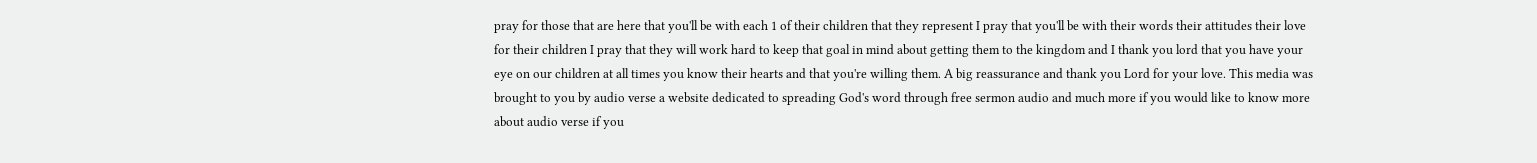pray for those that are here that you'll be with each 1 of their children that they represent I pray that you'll be with their words their attitudes their love for their children I pray that they will work hard to keep that goal in mind about getting them to the kingdom and I thank you lord that you have your eye on our children at all times you know their hearts and that you're willing them. A big reassurance and thank you Lord for your love. This media was brought to you by audio verse a website dedicated to spreading God's word through free sermon audio and much more if you would like to know more about audio verse if you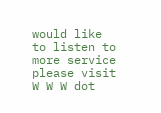would like to listen to more service please visit W W W dot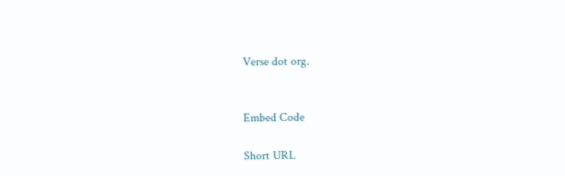Verse dot org.


Embed Code

Short URL